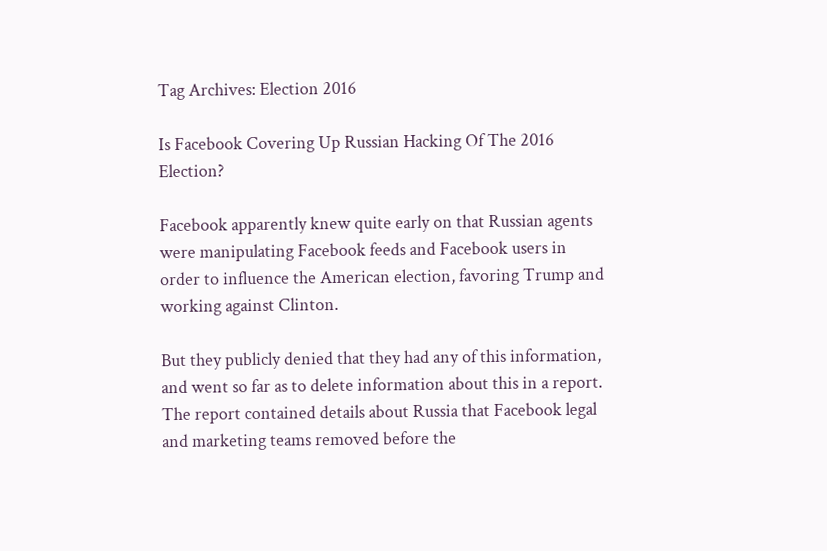Tag Archives: Election 2016

Is Facebook Covering Up Russian Hacking Of The 2016 Election?

Facebook apparently knew quite early on that Russian agents were manipulating Facebook feeds and Facebook users in order to influence the American election, favoring Trump and working against Clinton.

But they publicly denied that they had any of this information, and went so far as to delete information about this in a report. The report contained details about Russia that Facebook legal and marketing teams removed before the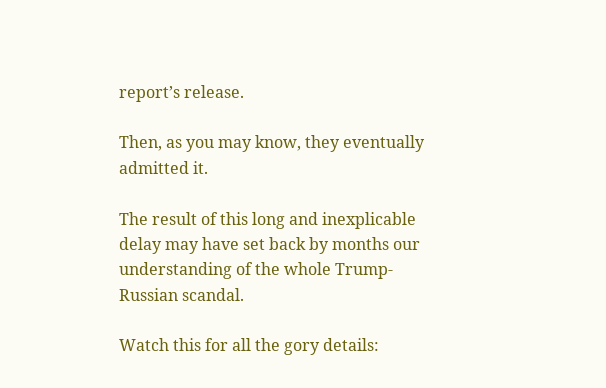report’s release.

Then, as you may know, they eventually admitted it.

The result of this long and inexplicable delay may have set back by months our understanding of the whole Trump-Russian scandal.

Watch this for all the gory details: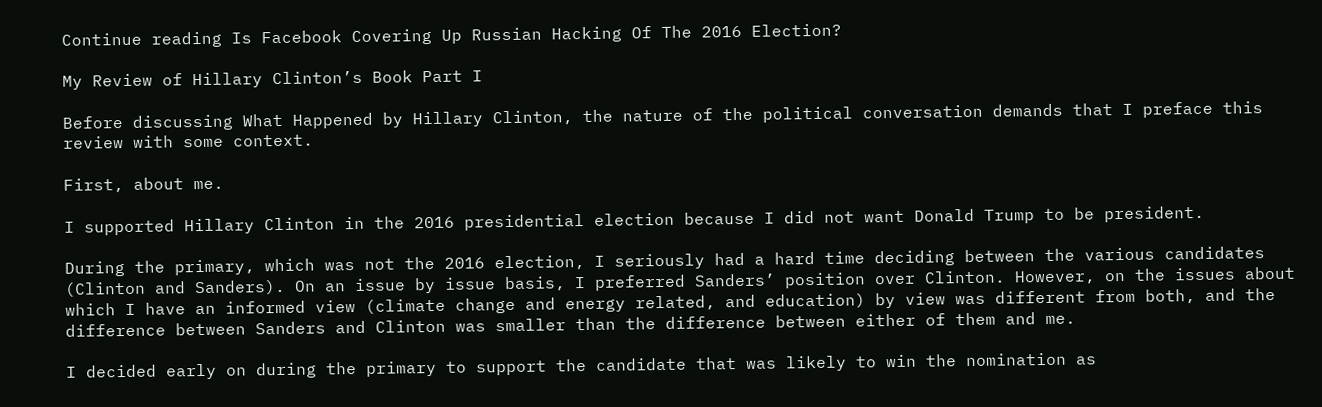Continue reading Is Facebook Covering Up Russian Hacking Of The 2016 Election?

My Review of Hillary Clinton’s Book Part I

Before discussing What Happened by Hillary Clinton, the nature of the political conversation demands that I preface this review with some context.

First, about me.

I supported Hillary Clinton in the 2016 presidential election because I did not want Donald Trump to be president.

During the primary, which was not the 2016 election, I seriously had a hard time deciding between the various candidates (Clinton and Sanders). On an issue by issue basis, I preferred Sanders’ position over Clinton. However, on the issues about which I have an informed view (climate change and energy related, and education) by view was different from both, and the difference between Sanders and Clinton was smaller than the difference between either of them and me.

I decided early on during the primary to support the candidate that was likely to win the nomination as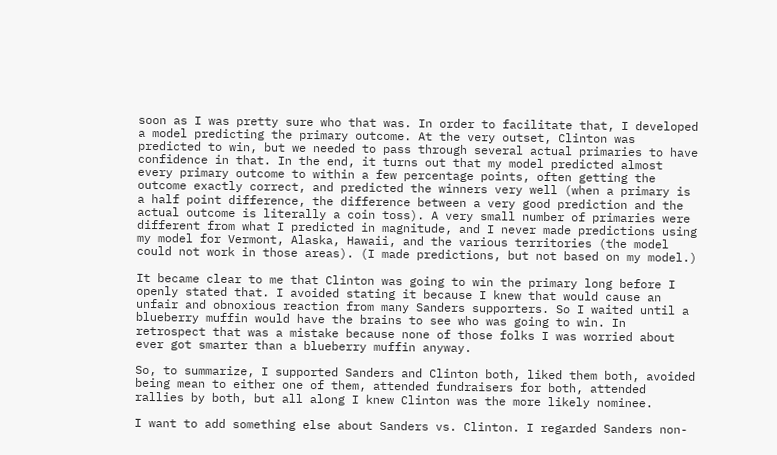soon as I was pretty sure who that was. In order to facilitate that, I developed a model predicting the primary outcome. At the very outset, Clinton was predicted to win, but we needed to pass through several actual primaries to have confidence in that. In the end, it turns out that my model predicted almost every primary outcome to within a few percentage points, often getting the outcome exactly correct, and predicted the winners very well (when a primary is a half point difference, the difference between a very good prediction and the actual outcome is literally a coin toss). A very small number of primaries were different from what I predicted in magnitude, and I never made predictions using my model for Vermont, Alaska, Hawaii, and the various territories (the model could not work in those areas). (I made predictions, but not based on my model.)

It became clear to me that Clinton was going to win the primary long before I openly stated that. I avoided stating it because I knew that would cause an unfair and obnoxious reaction from many Sanders supporters. So I waited until a blueberry muffin would have the brains to see who was going to win. In retrospect that was a mistake because none of those folks I was worried about ever got smarter than a blueberry muffin anyway.

So, to summarize, I supported Sanders and Clinton both, liked them both, avoided being mean to either one of them, attended fundraisers for both, attended rallies by both, but all along I knew Clinton was the more likely nominee.

I want to add something else about Sanders vs. Clinton. I regarded Sanders non-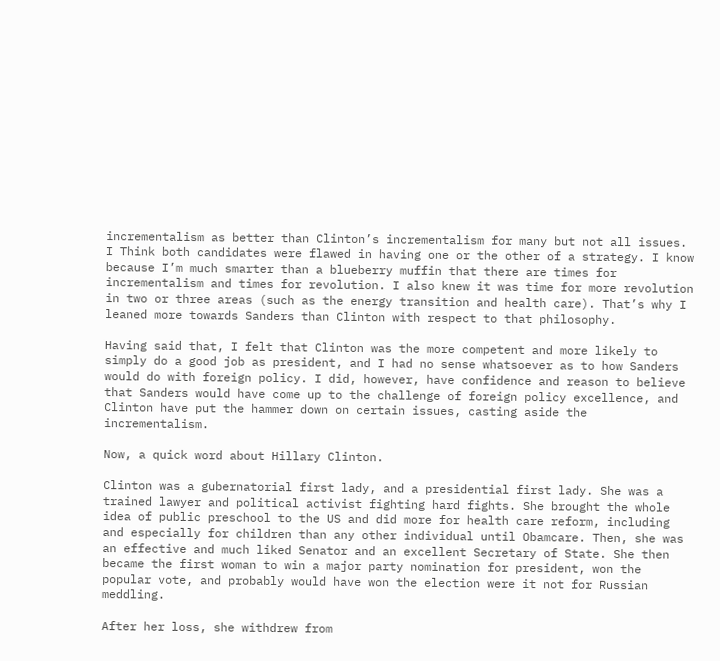incrementalism as better than Clinton’s incrementalism for many but not all issues. I Think both candidates were flawed in having one or the other of a strategy. I know because I’m much smarter than a blueberry muffin that there are times for incrementalism and times for revolution. I also knew it was time for more revolution in two or three areas (such as the energy transition and health care). That’s why I leaned more towards Sanders than Clinton with respect to that philosophy.

Having said that, I felt that Clinton was the more competent and more likely to simply do a good job as president, and I had no sense whatsoever as to how Sanders would do with foreign policy. I did, however, have confidence and reason to believe that Sanders would have come up to the challenge of foreign policy excellence, and Clinton have put the hammer down on certain issues, casting aside the incrementalism.

Now, a quick word about Hillary Clinton.

Clinton was a gubernatorial first lady, and a presidential first lady. She was a trained lawyer and political activist fighting hard fights. She brought the whole idea of public preschool to the US and did more for health care reform, including and especially for children than any other individual until Obamcare. Then, she was an effective and much liked Senator and an excellent Secretary of State. She then became the first woman to win a major party nomination for president, won the popular vote, and probably would have won the election were it not for Russian meddling.

After her loss, she withdrew from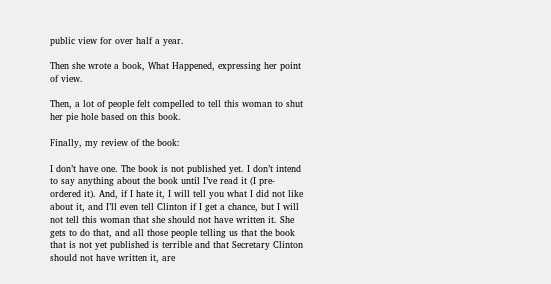public view for over half a year.

Then she wrote a book, What Happened, expressing her point of view.

Then, a lot of people felt compelled to tell this woman to shut her pie hole based on this book.

Finally, my review of the book:

I don’t have one. The book is not published yet. I don’t intend to say anything about the book until I’ve read it (I pre-ordered it). And, if I hate it, I will tell you what I did not like about it, and I’ll even tell Clinton if I get a chance, but I will not tell this woman that she should not have written it. She gets to do that, and all those people telling us that the book that is not yet published is terrible and that Secretary Clinton should not have written it, are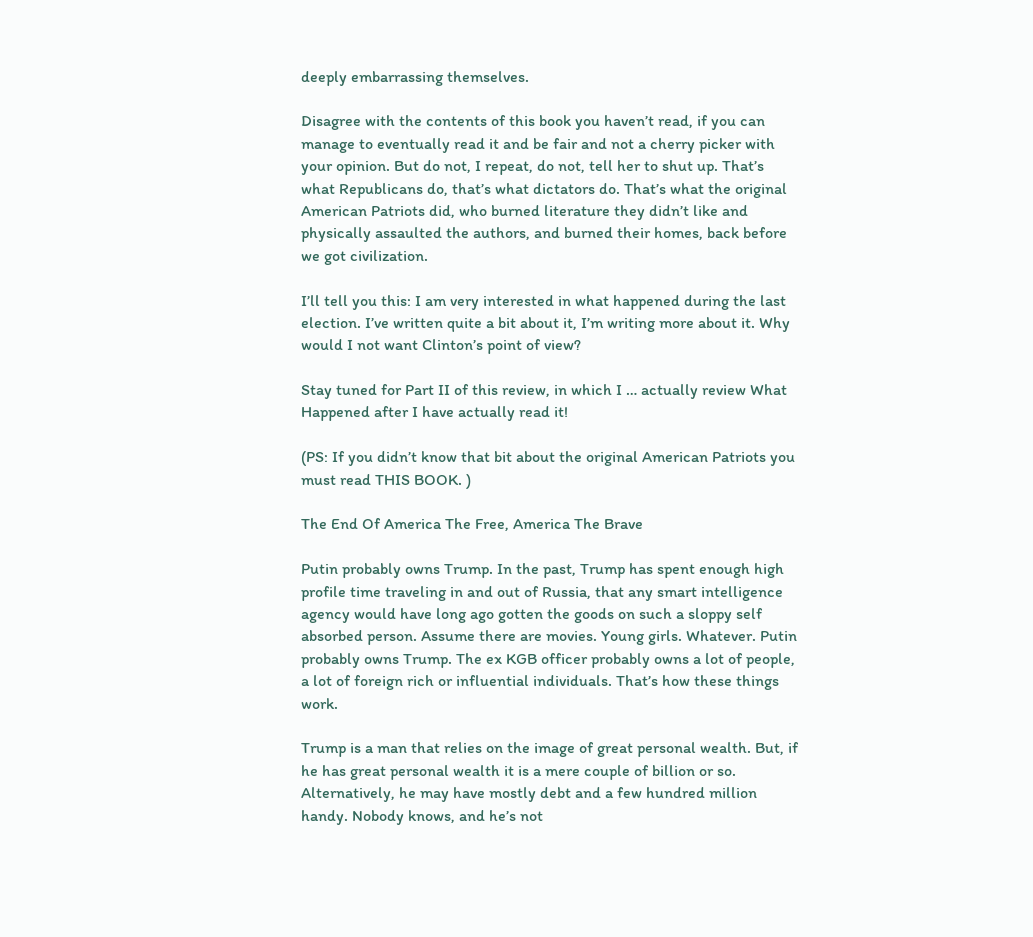deeply embarrassing themselves.

Disagree with the contents of this book you haven’t read, if you can manage to eventually read it and be fair and not a cherry picker with your opinion. But do not, I repeat, do not, tell her to shut up. That’s what Republicans do, that’s what dictators do. That’s what the original American Patriots did, who burned literature they didn’t like and physically assaulted the authors, and burned their homes, back before we got civilization.

I’ll tell you this: I am very interested in what happened during the last election. I’ve written quite a bit about it, I’m writing more about it. Why would I not want Clinton’s point of view?

Stay tuned for Part II of this review, in which I … actually review What Happened after I have actually read it!

(PS: If you didn’t know that bit about the original American Patriots you must read THIS BOOK. )

The End Of America The Free, America The Brave

Putin probably owns Trump. In the past, Trump has spent enough high profile time traveling in and out of Russia, that any smart intelligence agency would have long ago gotten the goods on such a sloppy self absorbed person. Assume there are movies. Young girls. Whatever. Putin probably owns Trump. The ex KGB officer probably owns a lot of people, a lot of foreign rich or influential individuals. That’s how these things work.

Trump is a man that relies on the image of great personal wealth. But, if he has great personal wealth it is a mere couple of billion or so. Alternatively, he may have mostly debt and a few hundred million handy. Nobody knows, and he’s not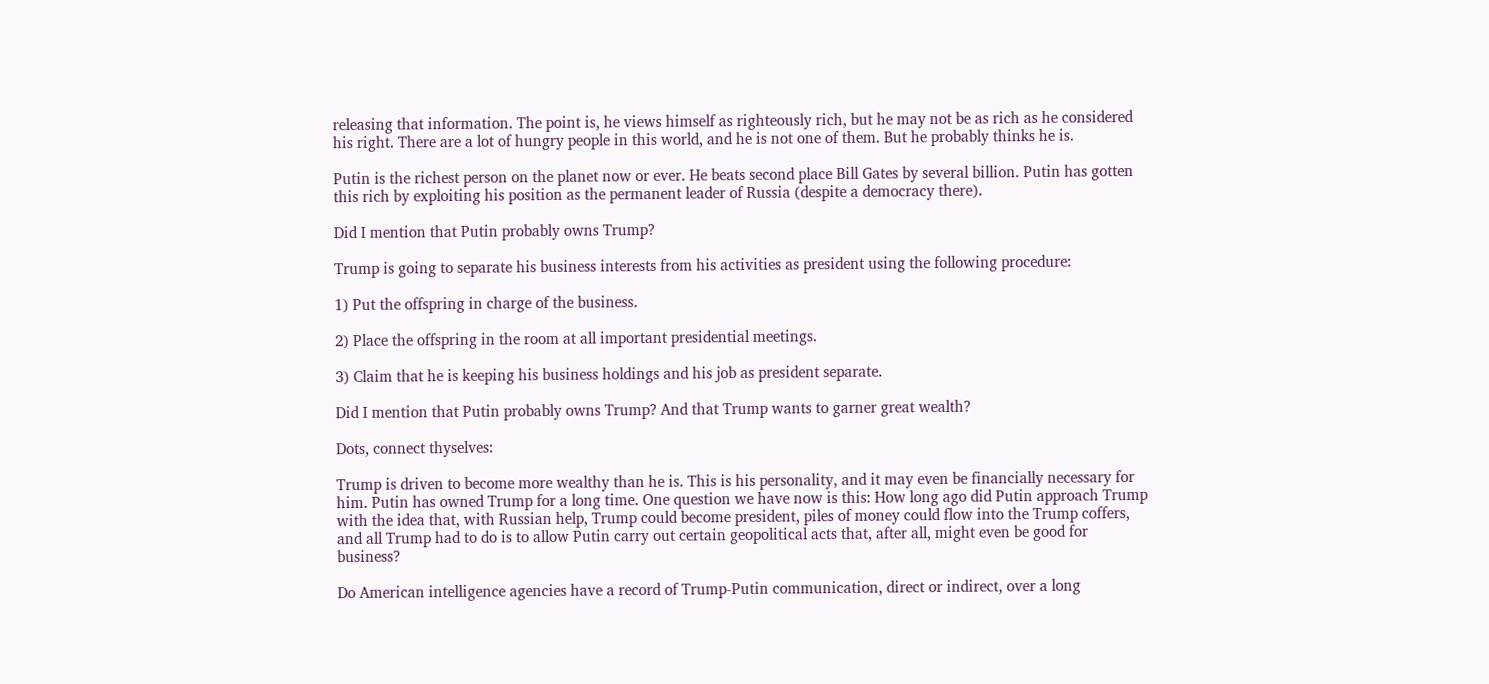releasing that information. The point is, he views himself as righteously rich, but he may not be as rich as he considered his right. There are a lot of hungry people in this world, and he is not one of them. But he probably thinks he is.

Putin is the richest person on the planet now or ever. He beats second place Bill Gates by several billion. Putin has gotten this rich by exploiting his position as the permanent leader of Russia (despite a democracy there).

Did I mention that Putin probably owns Trump?

Trump is going to separate his business interests from his activities as president using the following procedure:

1) Put the offspring in charge of the business.

2) Place the offspring in the room at all important presidential meetings.

3) Claim that he is keeping his business holdings and his job as president separate.

Did I mention that Putin probably owns Trump? And that Trump wants to garner great wealth?

Dots, connect thyselves:

Trump is driven to become more wealthy than he is. This is his personality, and it may even be financially necessary for him. Putin has owned Trump for a long time. One question we have now is this: How long ago did Putin approach Trump with the idea that, with Russian help, Trump could become president, piles of money could flow into the Trump coffers, and all Trump had to do is to allow Putin carry out certain geopolitical acts that, after all, might even be good for business?

Do American intelligence agencies have a record of Trump-Putin communication, direct or indirect, over a long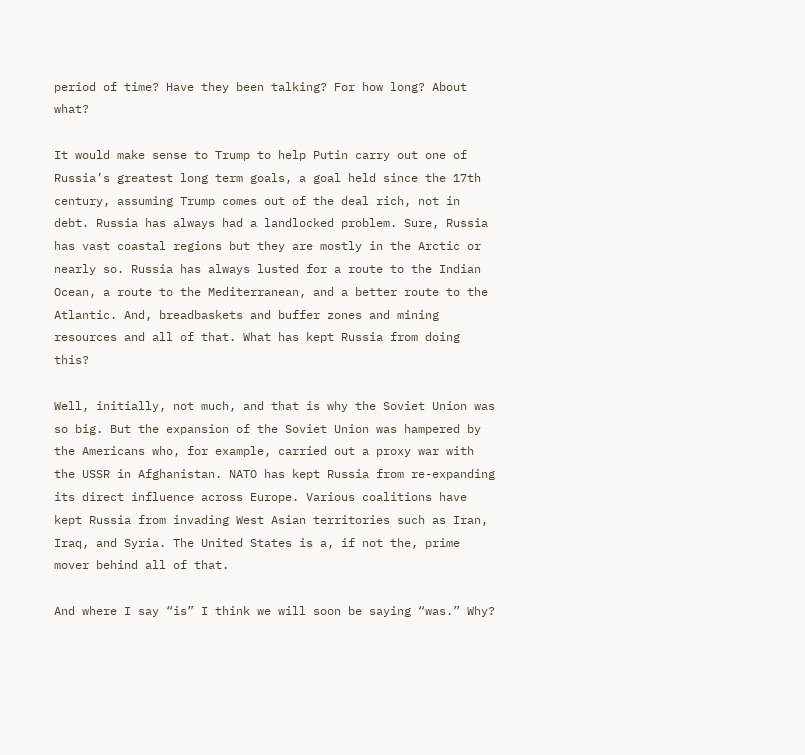period of time? Have they been talking? For how long? About what?

It would make sense to Trump to help Putin carry out one of Russia’s greatest long term goals, a goal held since the 17th century, assuming Trump comes out of the deal rich, not in debt. Russia has always had a landlocked problem. Sure, Russia has vast coastal regions but they are mostly in the Arctic or nearly so. Russia has always lusted for a route to the Indian Ocean, a route to the Mediterranean, and a better route to the Atlantic. And, breadbaskets and buffer zones and mining resources and all of that. What has kept Russia from doing this?

Well, initially, not much, and that is why the Soviet Union was so big. But the expansion of the Soviet Union was hampered by the Americans who, for example, carried out a proxy war with the USSR in Afghanistan. NATO has kept Russia from re-expanding its direct influence across Europe. Various coalitions have kept Russia from invading West Asian territories such as Iran, Iraq, and Syria. The United States is a, if not the, prime mover behind all of that.

And where I say “is” I think we will soon be saying “was.” Why?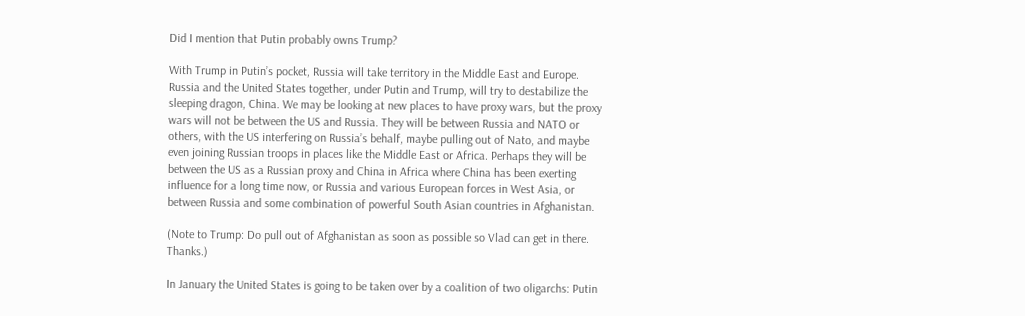Did I mention that Putin probably owns Trump?

With Trump in Putin’s pocket, Russia will take territory in the Middle East and Europe. Russia and the United States together, under Putin and Trump, will try to destabilize the sleeping dragon, China. We may be looking at new places to have proxy wars, but the proxy wars will not be between the US and Russia. They will be between Russia and NATO or others, with the US interfering on Russia’s behalf, maybe pulling out of Nato, and maybe even joining Russian troops in places like the Middle East or Africa. Perhaps they will be between the US as a Russian proxy and China in Africa where China has been exerting influence for a long time now, or Russia and various European forces in West Asia, or between Russia and some combination of powerful South Asian countries in Afghanistan.

(Note to Trump: Do pull out of Afghanistan as soon as possible so Vlad can get in there. Thanks.)

In January the United States is going to be taken over by a coalition of two oligarchs: Putin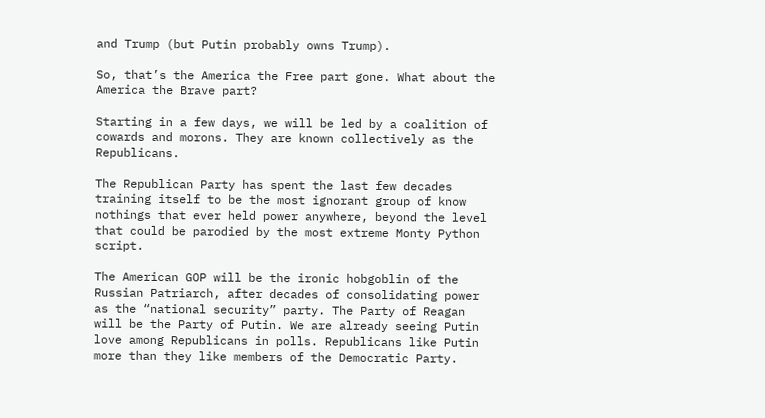and Trump (but Putin probably owns Trump).

So, that’s the America the Free part gone. What about the America the Brave part?

Starting in a few days, we will be led by a coalition of cowards and morons. They are known collectively as the Republicans.

The Republican Party has spent the last few decades training itself to be the most ignorant group of know nothings that ever held power anywhere, beyond the level that could be parodied by the most extreme Monty Python script.

The American GOP will be the ironic hobgoblin of the Russian Patriarch, after decades of consolidating power as the “national security” party. The Party of Reagan will be the Party of Putin. We are already seeing Putin love among Republicans in polls. Republicans like Putin more than they like members of the Democratic Party.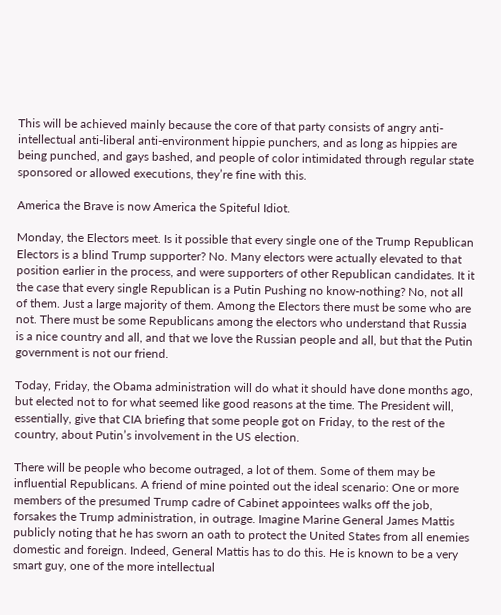This will be achieved mainly because the core of that party consists of angry anti-intellectual anti-liberal anti-environment hippie punchers, and as long as hippies are being punched, and gays bashed, and people of color intimidated through regular state sponsored or allowed executions, they’re fine with this.

America the Brave is now America the Spiteful Idiot.

Monday, the Electors meet. Is it possible that every single one of the Trump Republican Electors is a blind Trump supporter? No. Many electors were actually elevated to that position earlier in the process, and were supporters of other Republican candidates. It it the case that every single Republican is a Putin Pushing no know-nothing? No, not all of them. Just a large majority of them. Among the Electors there must be some who are not. There must be some Republicans among the electors who understand that Russia is a nice country and all, and that we love the Russian people and all, but that the Putin government is not our friend.

Today, Friday, the Obama administration will do what it should have done months ago, but elected not to for what seemed like good reasons at the time. The President will, essentially, give that CIA briefing that some people got on Friday, to the rest of the country, about Putin’s involvement in the US election.

There will be people who become outraged, a lot of them. Some of them may be influential Republicans. A friend of mine pointed out the ideal scenario: One or more members of the presumed Trump cadre of Cabinet appointees walks off the job, forsakes the Trump administration, in outrage. Imagine Marine General James Mattis publicly noting that he has sworn an oath to protect the United States from all enemies domestic and foreign. Indeed, General Mattis has to do this. He is known to be a very smart guy, one of the more intellectual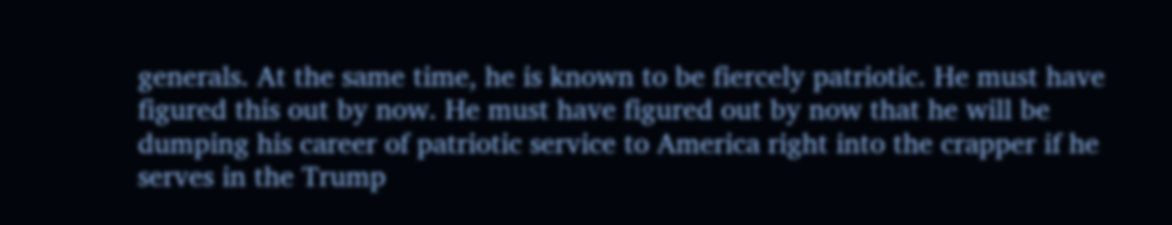generals. At the same time, he is known to be fiercely patriotic. He must have figured this out by now. He must have figured out by now that he will be dumping his career of patriotic service to America right into the crapper if he serves in the Trump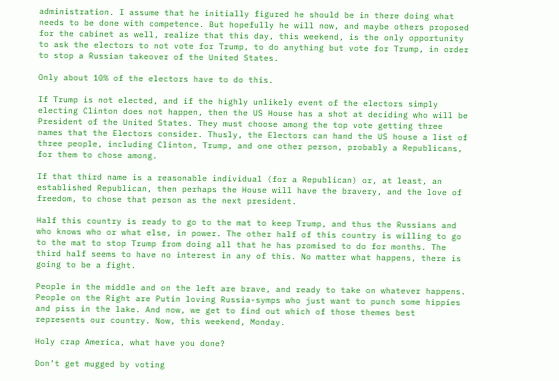administration. I assume that he initially figured he should be in there doing what needs to be done with competence. But hopefully he will now, and maybe others proposed for the cabinet as well, realize that this day, this weekend, is the only opportunity to ask the electors to not vote for Trump, to do anything but vote for Trump, in order to stop a Russian takeover of the United States.

Only about 10% of the electors have to do this.

If Trump is not elected, and if the highly unlikely event of the electors simply electing Clinton does not happen, then the US House has a shot at deciding who will be President of the United States. They must choose among the top vote getting three names that the Electors consider. Thusly, the Electors can hand the US house a list of three people, including Clinton, Trump, and one other person, probably a Republicans, for them to chose among.

If that third name is a reasonable individual (for a Republican) or, at least, an established Republican, then perhaps the House will have the bravery, and the love of freedom, to chose that person as the next president.

Half this country is ready to go to the mat to keep Trump, and thus the Russians and who knows who or what else, in power. The other half of this country is willing to go to the mat to stop Trump from doing all that he has promised to do for months. The third half seems to have no interest in any of this. No matter what happens, there is going to be a fight.

People in the middle and on the left are brave, and ready to take on whatever happens. People on the Right are Putin loving Russia-symps who just want to punch some hippies and piss in the lake. And now, we get to find out which of those themes best represents our country. Now, this weekend, Monday.

Holy crap America, what have you done?

Don’t get mugged by voting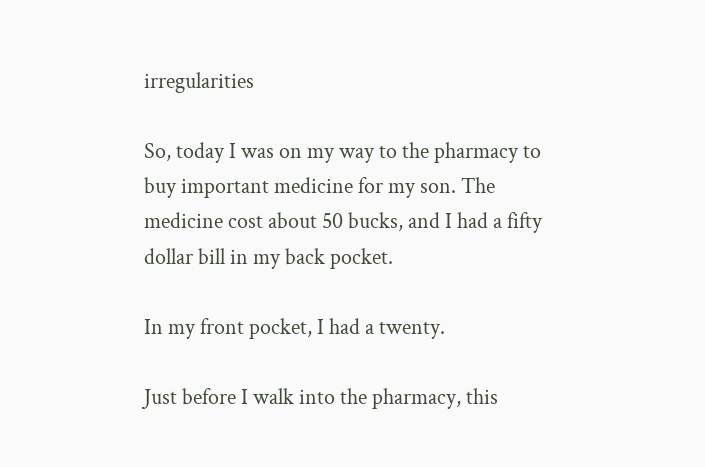irregularities

So, today I was on my way to the pharmacy to buy important medicine for my son. The medicine cost about 50 bucks, and I had a fifty dollar bill in my back pocket.

In my front pocket, I had a twenty.

Just before I walk into the pharmacy, this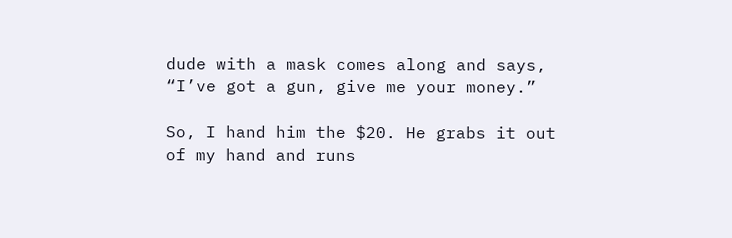dude with a mask comes along and says, “I’ve got a gun, give me your money.”

So, I hand him the $20. He grabs it out of my hand and runs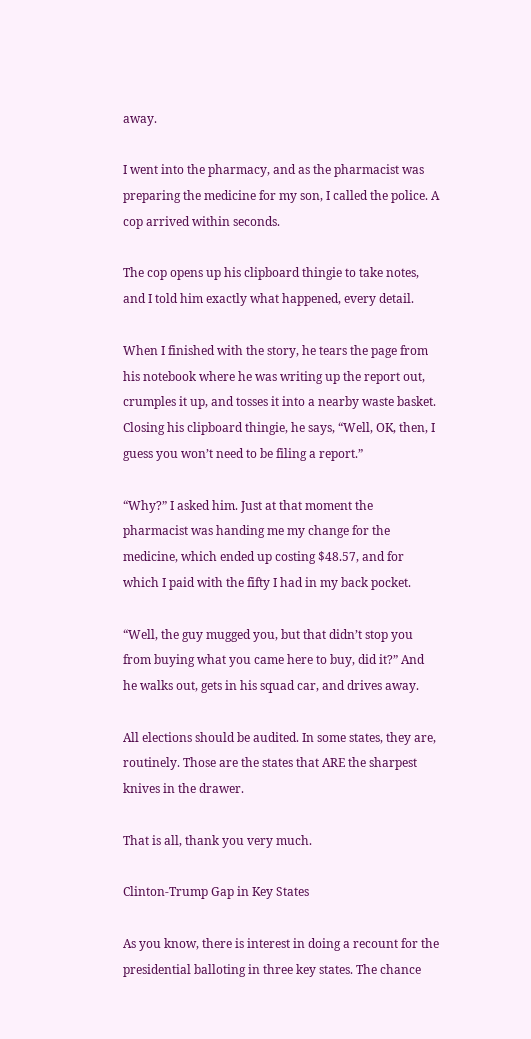away.

I went into the pharmacy, and as the pharmacist was preparing the medicine for my son, I called the police. A cop arrived within seconds.

The cop opens up his clipboard thingie to take notes, and I told him exactly what happened, every detail.

When I finished with the story, he tears the page from his notebook where he was writing up the report out, crumples it up, and tosses it into a nearby waste basket. Closing his clipboard thingie, he says, “Well, OK, then, I guess you won’t need to be filing a report.”

“Why?” I asked him. Just at that moment the pharmacist was handing me my change for the medicine, which ended up costing $48.57, and for which I paid with the fifty I had in my back pocket.

“Well, the guy mugged you, but that didn’t stop you from buying what you came here to buy, did it?” And he walks out, gets in his squad car, and drives away.

All elections should be audited. In some states, they are, routinely. Those are the states that ARE the sharpest knives in the drawer.

That is all, thank you very much.

Clinton-Trump Gap in Key States

As you know, there is interest in doing a recount for the presidential balloting in three key states. The chance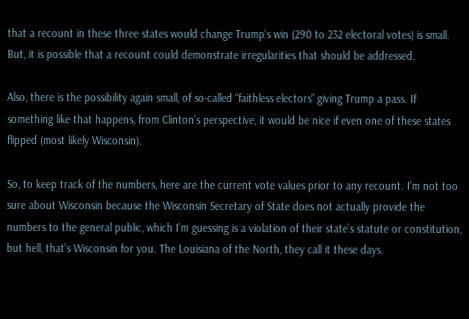that a recount in these three states would change Trump’s win (290 to 232 electoral votes) is small. But, it is possible that a recount could demonstrate irregularities that should be addressed.

Also, there is the possibility again small, of so-called “faithless electors” giving Trump a pass. If something like that happens, from Clinton’s perspective, it would be nice if even one of these states flipped (most likely Wisconsin).

So, to keep track of the numbers, here are the current vote values prior to any recount. I’m not too sure about Wisconsin because the Wisconsin Secretary of State does not actually provide the numbers to the general public, which I’m guessing is a violation of their state’s statute or constitution, but hell, that’s Wisconsin for you. The Louisiana of the North, they call it these days.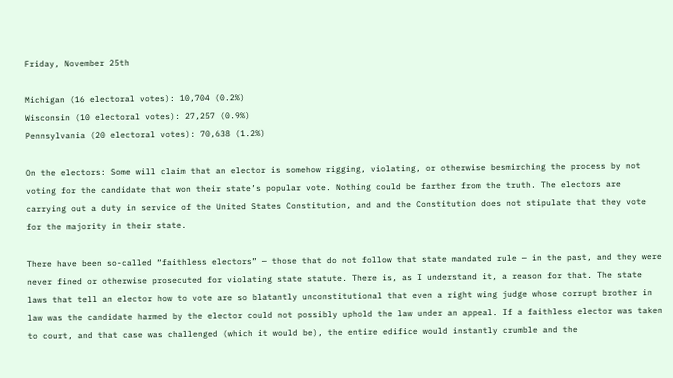Friday, November 25th

Michigan (16 electoral votes): 10,704 (0.2%)
Wisconsin (10 electoral votes): 27,257 (0.9%)
Pennsylvania (20 electoral votes): 70,638 (1.2%)

On the electors: Some will claim that an elector is somehow rigging, violating, or otherwise besmirching the process by not voting for the candidate that won their state’s popular vote. Nothing could be farther from the truth. The electors are carrying out a duty in service of the United States Constitution, and and the Constitution does not stipulate that they vote for the majority in their state.

There have been so-called “faithless electors” — those that do not follow that state mandated rule — in the past, and they were never fined or otherwise prosecuted for violating state statute. There is, as I understand it, a reason for that. The state laws that tell an elector how to vote are so blatantly unconstitutional that even a right wing judge whose corrupt brother in law was the candidate harmed by the elector could not possibly uphold the law under an appeal. If a faithless elector was taken to court, and that case was challenged (which it would be), the entire edifice would instantly crumble and the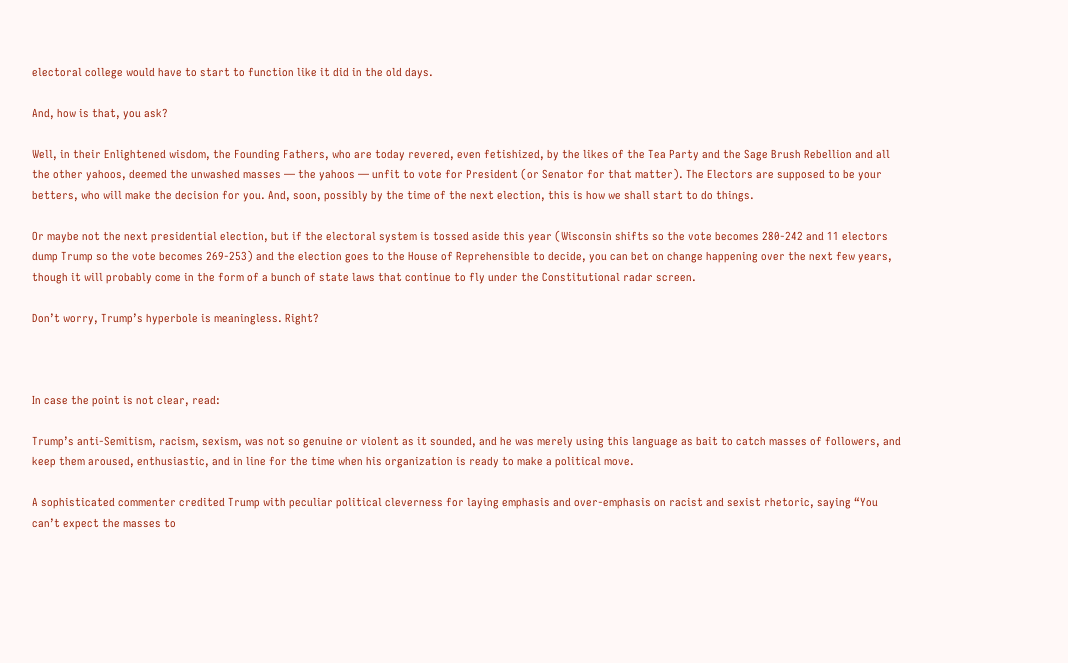electoral college would have to start to function like it did in the old days.

And, how is that, you ask?

Well, in their Enlightened wisdom, the Founding Fathers, who are today revered, even fetishized, by the likes of the Tea Party and the Sage Brush Rebellion and all the other yahoos, deemed the unwashed masses — the yahoos — unfit to vote for President (or Senator for that matter). The Electors are supposed to be your betters, who will make the decision for you. And, soon, possibly by the time of the next election, this is how we shall start to do things.

Or maybe not the next presidential election, but if the electoral system is tossed aside this year (Wisconsin shifts so the vote becomes 280-242 and 11 electors dump Trump so the vote becomes 269-253) and the election goes to the House of Reprehensible to decide, you can bet on change happening over the next few years, though it will probably come in the form of a bunch of state laws that continue to fly under the Constitutional radar screen.

Don’t worry, Trump’s hyperbole is meaningless. Right?



In case the point is not clear, read:

Trump’s anti-Semitism, racism, sexism, was not so genuine or violent as it sounded, and he was merely using this language as bait to catch masses of followers, and keep them aroused, enthusiastic, and in line for the time when his organization is ready to make a political move.

A sophisticated commenter credited Trump with peculiar political cleverness for laying emphasis and over-emphasis on racist and sexist rhetoric, saying “You can’t expect the masses to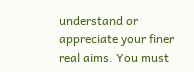understand or appreciate your finer real aims. You must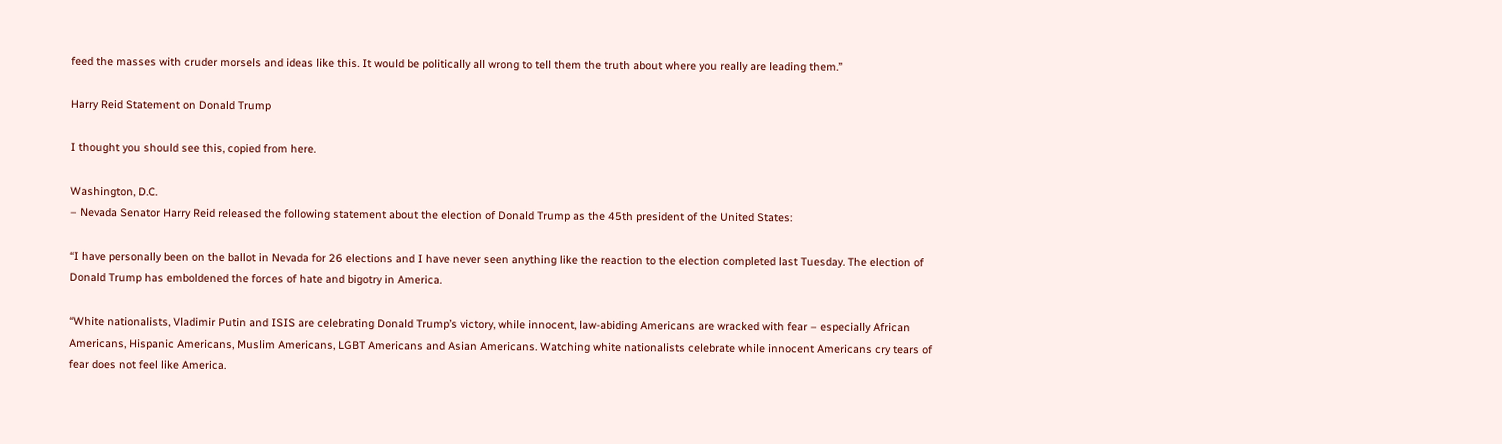feed the masses with cruder morsels and ideas like this. It would be politically all wrong to tell them the truth about where you really are leading them.”

Harry Reid Statement on Donald Trump

I thought you should see this, copied from here.

Washington, D.C.
– Nevada Senator Harry Reid released the following statement about the election of Donald Trump as the 45th president of the United States:

“I have personally been on the ballot in Nevada for 26 elections and I have never seen anything like the reaction to the election completed last Tuesday. The election of Donald Trump has emboldened the forces of hate and bigotry in America.

“White nationalists, Vladimir Putin and ISIS are celebrating Donald Trump’s victory, while innocent, law-abiding Americans are wracked with fear – especially African Americans, Hispanic Americans, Muslim Americans, LGBT Americans and Asian Americans. Watching white nationalists celebrate while innocent Americans cry tears of fear does not feel like America.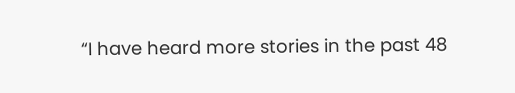“I have heard more stories in the past 48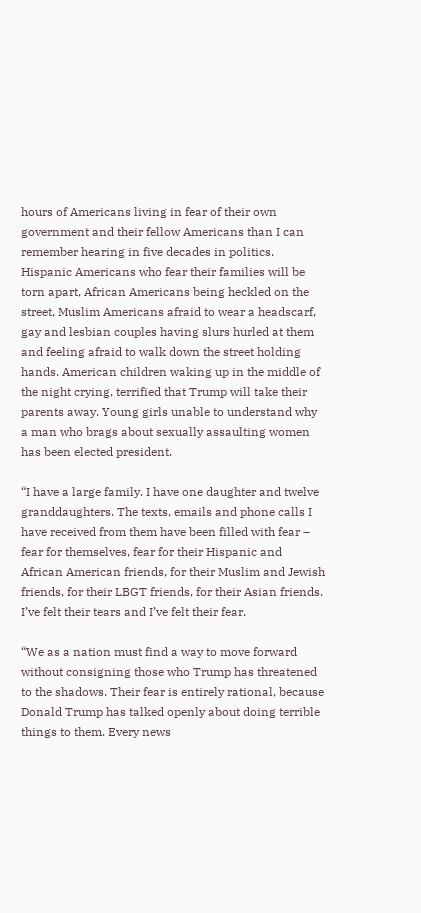hours of Americans living in fear of their own government and their fellow Americans than I can remember hearing in five decades in politics. Hispanic Americans who fear their families will be torn apart, African Americans being heckled on the street, Muslim Americans afraid to wear a headscarf, gay and lesbian couples having slurs hurled at them and feeling afraid to walk down the street holding hands. American children waking up in the middle of the night crying, terrified that Trump will take their parents away. Young girls unable to understand why a man who brags about sexually assaulting women has been elected president.

“I have a large family. I have one daughter and twelve granddaughters. The texts, emails and phone calls I have received from them have been filled with fear – fear for themselves, fear for their Hispanic and African American friends, for their Muslim and Jewish friends, for their LBGT friends, for their Asian friends. I’ve felt their tears and I’ve felt their fear.

“We as a nation must find a way to move forward without consigning those who Trump has threatened to the shadows. Their fear is entirely rational, because Donald Trump has talked openly about doing terrible things to them. Every news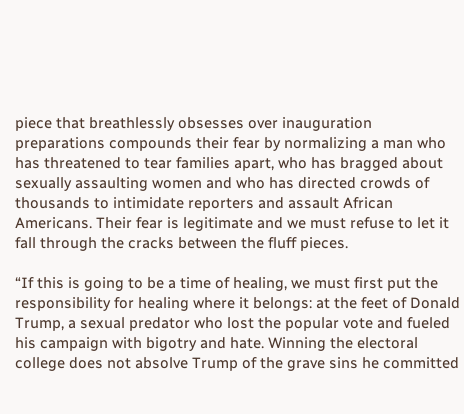piece that breathlessly obsesses over inauguration preparations compounds their fear by normalizing a man who has threatened to tear families apart, who has bragged about sexually assaulting women and who has directed crowds of thousands to intimidate reporters and assault African Americans. Their fear is legitimate and we must refuse to let it fall through the cracks between the fluff pieces.

“If this is going to be a time of healing, we must first put the responsibility for healing where it belongs: at the feet of Donald Trump, a sexual predator who lost the popular vote and fueled his campaign with bigotry and hate. Winning the electoral college does not absolve Trump of the grave sins he committed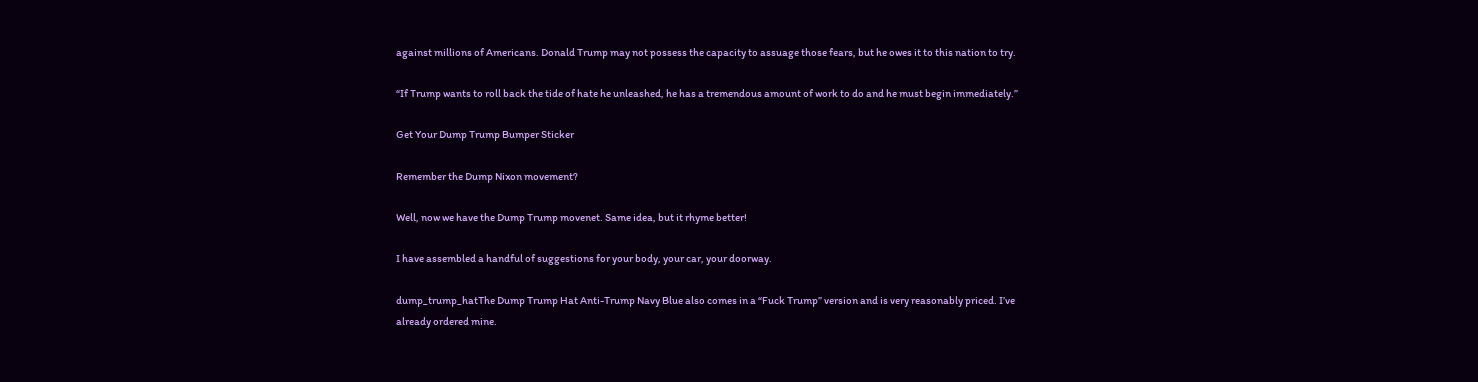against millions of Americans. Donald Trump may not possess the capacity to assuage those fears, but he owes it to this nation to try.

“If Trump wants to roll back the tide of hate he unleashed, he has a tremendous amount of work to do and he must begin immediately.”

Get Your Dump Trump Bumper Sticker

Remember the Dump Nixon movement?

Well, now we have the Dump Trump movenet. Same idea, but it rhyme better!

I have assembled a handful of suggestions for your body, your car, your doorway.

dump_trump_hatThe Dump Trump Hat Anti-Trump Navy Blue also comes in a “Fuck Trump” version and is very reasonably priced. I’ve already ordered mine.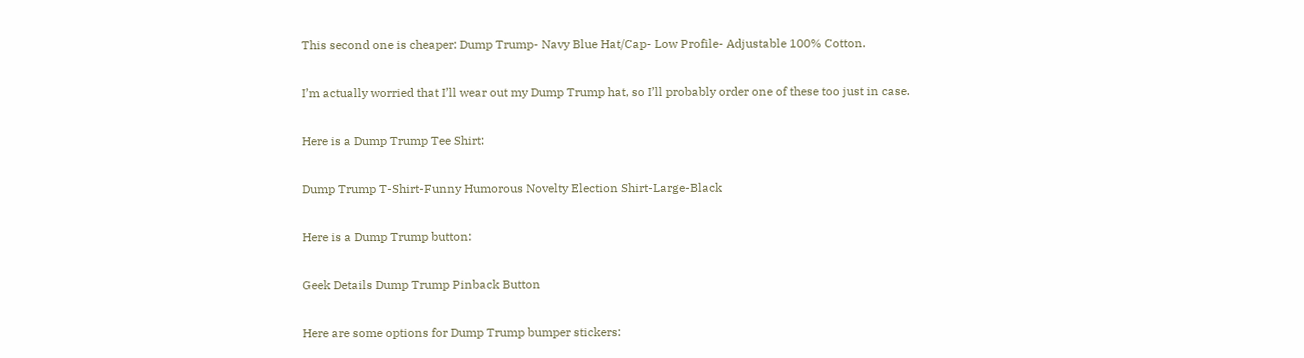This second one is cheaper: Dump Trump- Navy Blue Hat/Cap- Low Profile- Adjustable 100% Cotton.

I’m actually worried that I’ll wear out my Dump Trump hat, so I’ll probably order one of these too just in case.

Here is a Dump Trump Tee Shirt:

Dump Trump T-Shirt-Funny Humorous Novelty Election Shirt-Large-Black

Here is a Dump Trump button:

Geek Details Dump Trump Pinback Button

Here are some options for Dump Trump bumper stickers: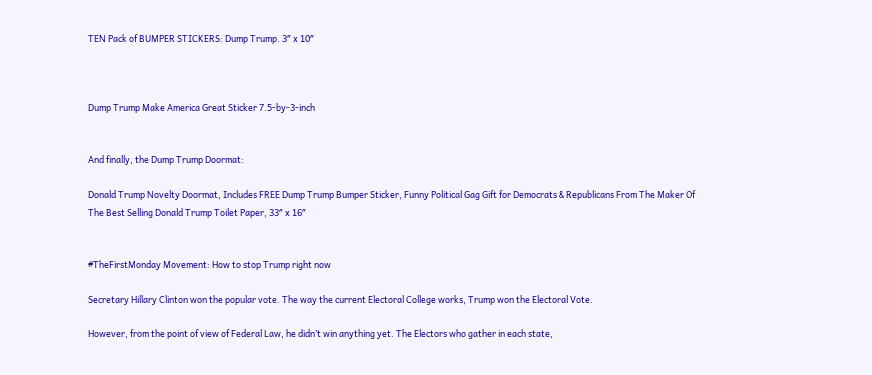TEN Pack of BUMPER STICKERS: Dump Trump. 3″ x 10″



Dump Trump Make America Great Sticker 7.5-by-3-inch


And finally, the Dump Trump Doormat:

Donald Trump Novelty Doormat, Includes FREE Dump Trump Bumper Sticker, Funny Political Gag Gift for Democrats & Republicans From The Maker Of The Best Selling Donald Trump Toilet Paper, 33″ x 16″


#TheFirstMonday Movement: How to stop Trump right now

Secretary Hillary Clinton won the popular vote. The way the current Electoral College works, Trump won the Electoral Vote.

However, from the point of view of Federal Law, he didn’t win anything yet. The Electors who gather in each state,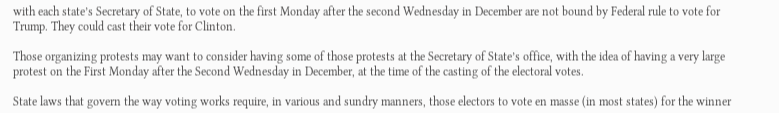with each state’s Secretary of State, to vote on the first Monday after the second Wednesday in December are not bound by Federal rule to vote for Trump. They could cast their vote for Clinton.

Those organizing protests may want to consider having some of those protests at the Secretary of State’s office, with the idea of having a very large protest on the First Monday after the Second Wednesday in December, at the time of the casting of the electoral votes.

State laws that govern the way voting works require, in various and sundry manners, those electors to vote en masse (in most states) for the winner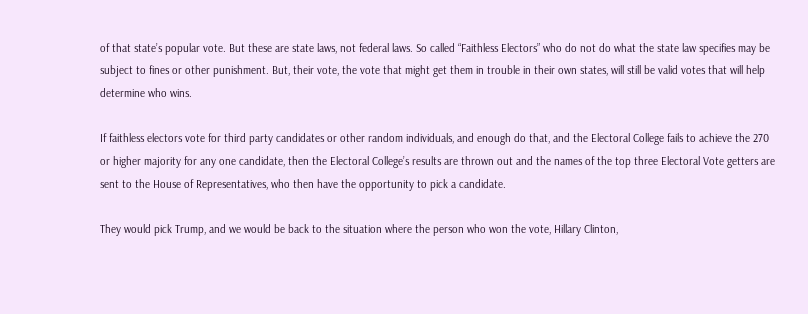of that state’s popular vote. But these are state laws, not federal laws. So called “Faithless Electors” who do not do what the state law specifies may be subject to fines or other punishment. But, their vote, the vote that might get them in trouble in their own states, will still be valid votes that will help determine who wins.

If faithless electors vote for third party candidates or other random individuals, and enough do that, and the Electoral College fails to achieve the 270 or higher majority for any one candidate, then the Electoral College’s results are thrown out and the names of the top three Electoral Vote getters are sent to the House of Representatives, who then have the opportunity to pick a candidate.

They would pick Trump, and we would be back to the situation where the person who won the vote, Hillary Clinton,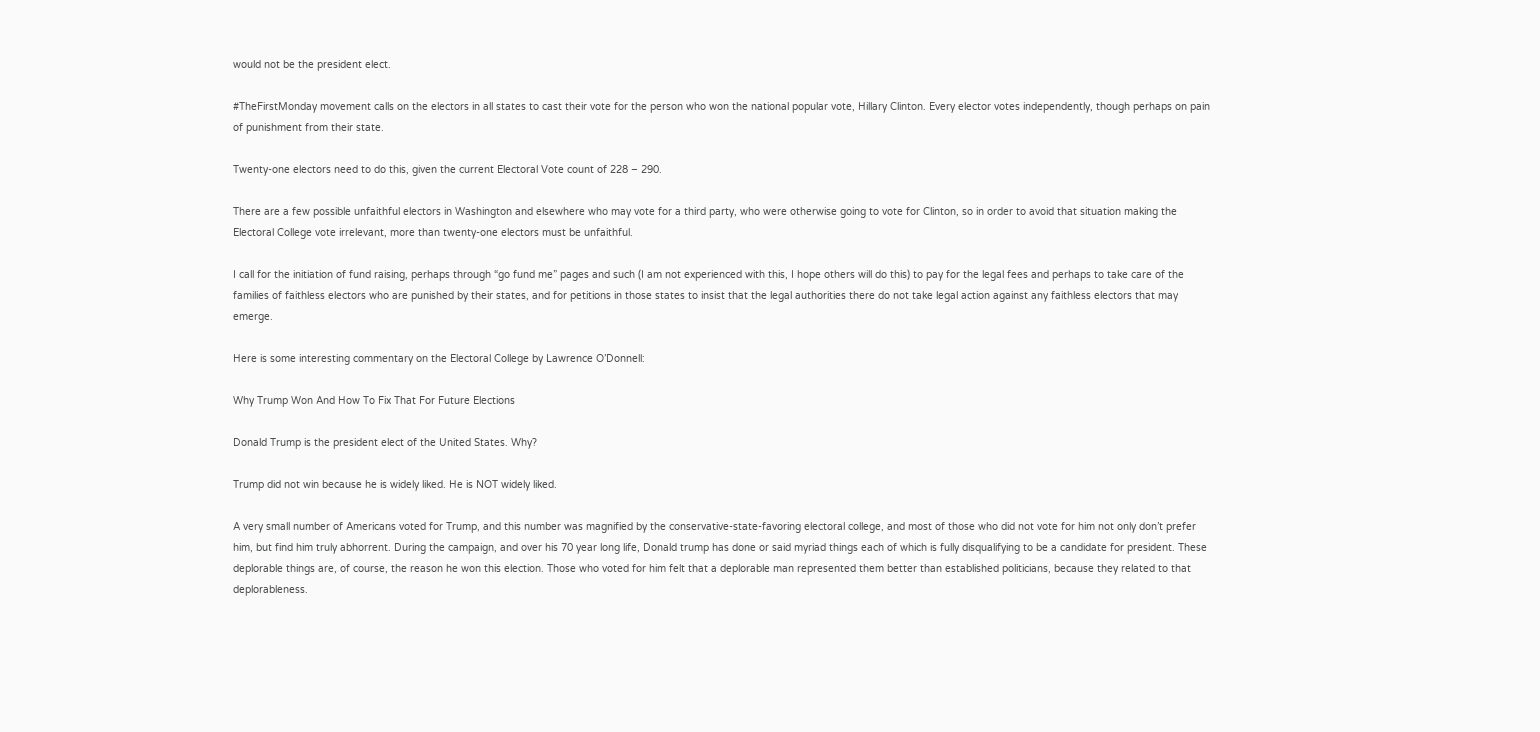would not be the president elect.

#TheFirstMonday movement calls on the electors in all states to cast their vote for the person who won the national popular vote, Hillary Clinton. Every elector votes independently, though perhaps on pain of punishment from their state.

Twenty-one electors need to do this, given the current Electoral Vote count of 228 – 290.

There are a few possible unfaithful electors in Washington and elsewhere who may vote for a third party, who were otherwise going to vote for Clinton, so in order to avoid that situation making the Electoral College vote irrelevant, more than twenty-one electors must be unfaithful.

I call for the initiation of fund raising, perhaps through “go fund me” pages and such (I am not experienced with this, I hope others will do this) to pay for the legal fees and perhaps to take care of the families of faithless electors who are punished by their states, and for petitions in those states to insist that the legal authorities there do not take legal action against any faithless electors that may emerge.

Here is some interesting commentary on the Electoral College by Lawrence O’Donnell:

Why Trump Won And How To Fix That For Future Elections

Donald Trump is the president elect of the United States. Why?

Trump did not win because he is widely liked. He is NOT widely liked.

A very small number of Americans voted for Trump, and this number was magnified by the conservative-state-favoring electoral college, and most of those who did not vote for him not only don’t prefer him, but find him truly abhorrent. During the campaign, and over his 70 year long life, Donald trump has done or said myriad things each of which is fully disqualifying to be a candidate for president. These deplorable things are, of course, the reason he won this election. Those who voted for him felt that a deplorable man represented them better than established politicians, because they related to that deplorableness.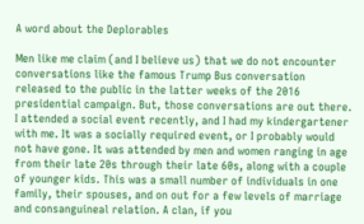A word about the Deplorables

Men like me claim (and I believe us) that we do not encounter conversations like the famous Trump Bus conversation released to the public in the latter weeks of the 2016 presidential campaign. But, those conversations are out there. I attended a social event recently, and I had my kindergartener with me. It was a socially required event, or I probably would not have gone. It was attended by men and women ranging in age from their late 20s through their late 60s, along with a couple of younger kids. This was a small number of individuals in one family, their spouses, and on out for a few levels of marriage and consanguineal relation. A clan, if you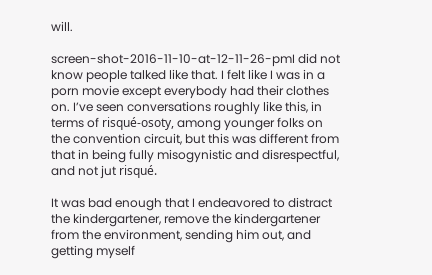will.

screen-shot-2016-11-10-at-12-11-26-pmI did not know people talked like that. I felt like I was in a porn movie except everybody had their clothes on. I’ve seen conversations roughly like this, in terms of risqué-osoty, among younger folks on the convention circuit, but this was different from that in being fully misogynistic and disrespectful, and not jut risqué.

It was bad enough that I endeavored to distract the kindergartener, remove the kindergartener from the environment, sending him out, and getting myself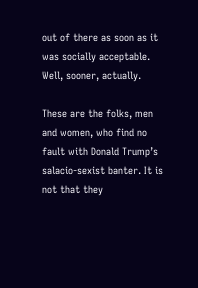out of there as soon as it was socially acceptable. Well, sooner, actually.

These are the folks, men and women, who find no fault with Donald Trump’s salacio-sexist banter. It is not that they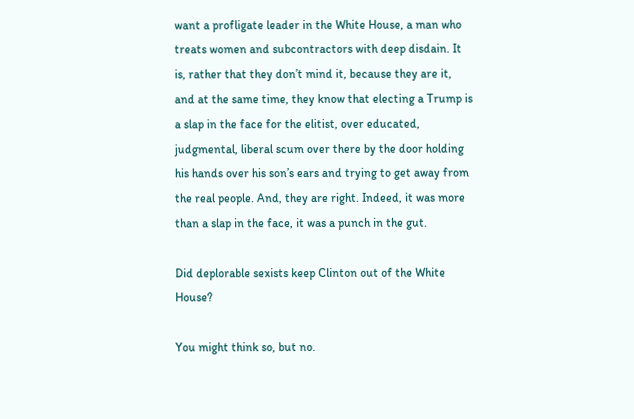want a profligate leader in the White House, a man who treats women and subcontractors with deep disdain. It is, rather that they don’t mind it, because they are it, and at the same time, they know that electing a Trump is a slap in the face for the elitist, over educated, judgmental, liberal scum over there by the door holding his hands over his son’s ears and trying to get away from the real people. And, they are right. Indeed, it was more than a slap in the face, it was a punch in the gut.

Did deplorable sexists keep Clinton out of the White House?

You might think so, but no.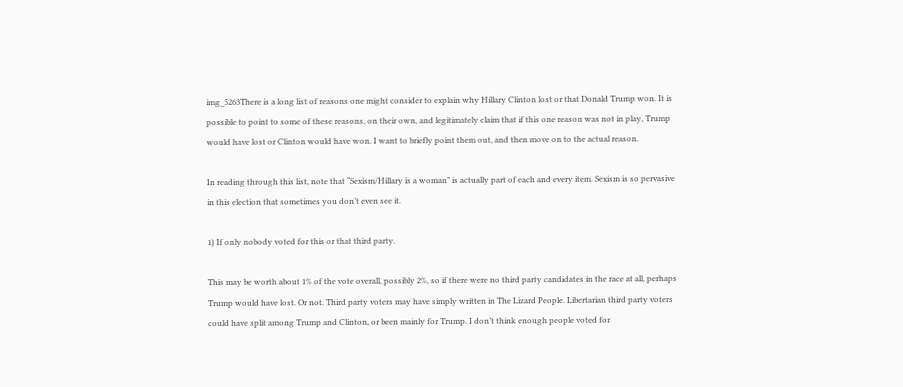img_5263There is a long list of reasons one might consider to explain why Hillary Clinton lost or that Donald Trump won. It is possible to point to some of these reasons, on their own, and legitimately claim that if this one reason was not in play, Trump would have lost or Clinton would have won. I want to briefly point them out, and then move on to the actual reason.

In reading through this list, note that “Sexism/Hillary is a woman” is actually part of each and every item. Sexism is so pervasive in this election that sometimes you don’t even see it.

1) If only nobody voted for this or that third party.

This may be worth about 1% of the vote overall, possibly 2%, so if there were no third party candidates in the race at all, perhaps Trump would have lost. Or not. Third party voters may have simply written in The Lizard People. Libertarian third party voters could have split among Trump and Clinton, or been mainly for Trump. I don’t think enough people voted for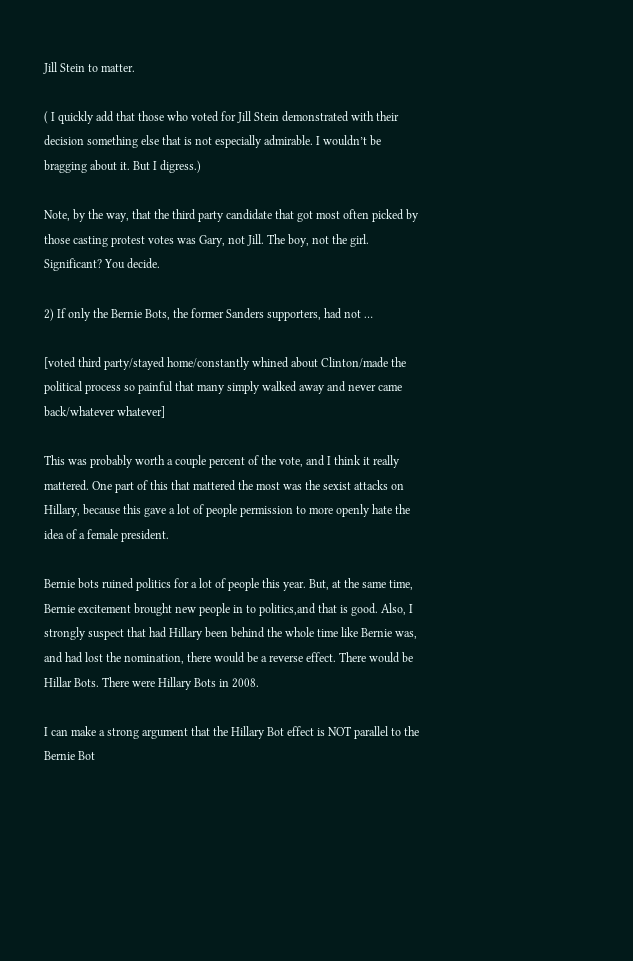Jill Stein to matter.

( I quickly add that those who voted for Jill Stein demonstrated with their decision something else that is not especially admirable. I wouldn’t be bragging about it. But I digress.)

Note, by the way, that the third party candidate that got most often picked by those casting protest votes was Gary, not Jill. The boy, not the girl. Significant? You decide.

2) If only the Bernie Bots, the former Sanders supporters, had not …

[voted third party/stayed home/constantly whined about Clinton/made the political process so painful that many simply walked away and never came back/whatever whatever]

This was probably worth a couple percent of the vote, and I think it really mattered. One part of this that mattered the most was the sexist attacks on Hillary, because this gave a lot of people permission to more openly hate the idea of a female president.

Bernie bots ruined politics for a lot of people this year. But, at the same time, Bernie excitement brought new people in to politics,and that is good. Also, I strongly suspect that had Hillary been behind the whole time like Bernie was, and had lost the nomination, there would be a reverse effect. There would be Hillar Bots. There were Hillary Bots in 2008.

I can make a strong argument that the Hillary Bot effect is NOT parallel to the Bernie Bot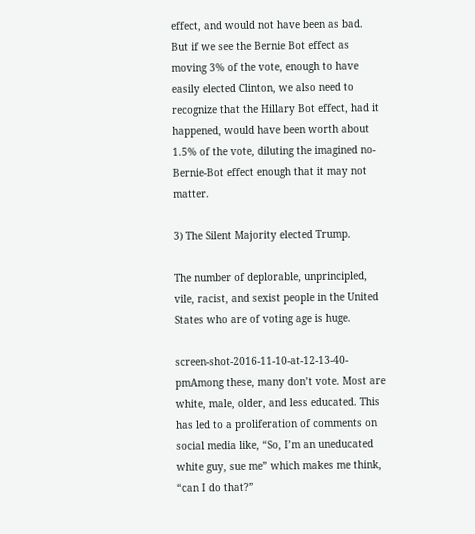effect, and would not have been as bad. But if we see the Bernie Bot effect as moving 3% of the vote, enough to have easily elected Clinton, we also need to recognize that the Hillary Bot effect, had it happened, would have been worth about 1.5% of the vote, diluting the imagined no-Bernie-Bot effect enough that it may not matter.

3) The Silent Majority elected Trump.

The number of deplorable, unprincipled, vile, racist, and sexist people in the United States who are of voting age is huge.

screen-shot-2016-11-10-at-12-13-40-pmAmong these, many don’t vote. Most are white, male, older, and less educated. This has led to a proliferation of comments on social media like, “So, I’m an uneducated white guy, sue me” which makes me think, “can I do that?”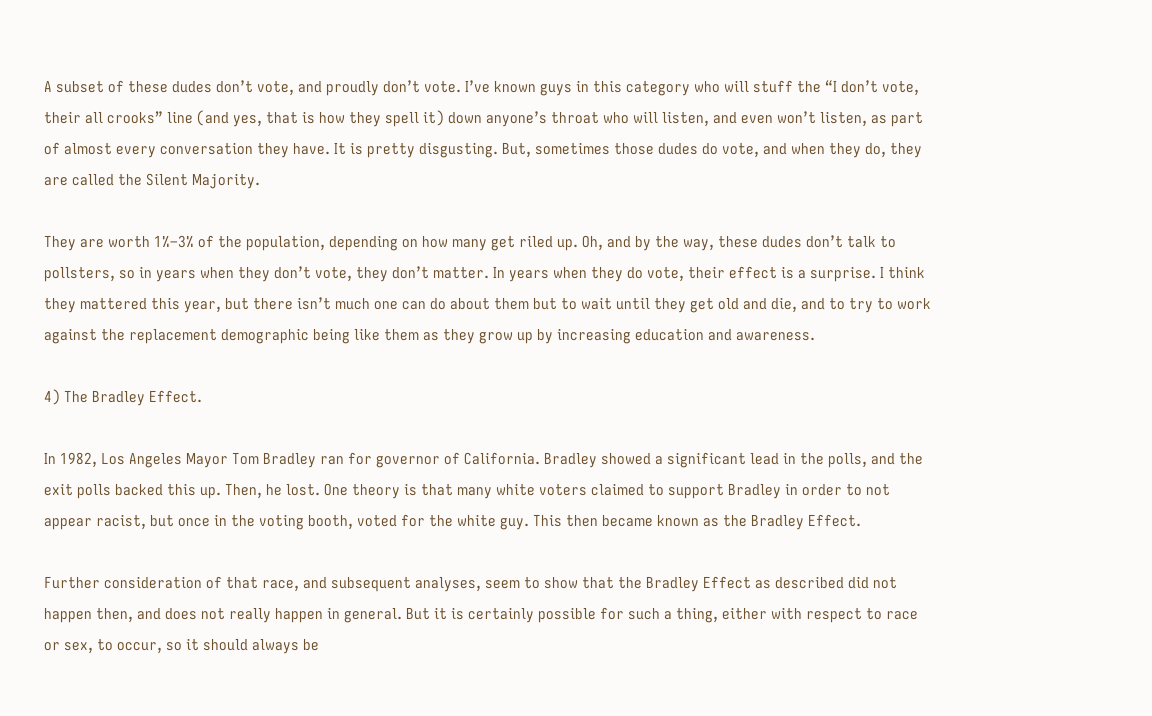A subset of these dudes don’t vote, and proudly don’t vote. I’ve known guys in this category who will stuff the “I don’t vote, their all crooks” line (and yes, that is how they spell it) down anyone’s throat who will listen, and even won’t listen, as part of almost every conversation they have. It is pretty disgusting. But, sometimes those dudes do vote, and when they do, they are called the Silent Majority.

They are worth 1%–3% of the population, depending on how many get riled up. Oh, and by the way, these dudes don’t talk to pollsters, so in years when they don’t vote, they don’t matter. In years when they do vote, their effect is a surprise. I think they mattered this year, but there isn’t much one can do about them but to wait until they get old and die, and to try to work against the replacement demographic being like them as they grow up by increasing education and awareness.

4) The Bradley Effect.

In 1982, Los Angeles Mayor Tom Bradley ran for governor of California. Bradley showed a significant lead in the polls, and the exit polls backed this up. Then, he lost. One theory is that many white voters claimed to support Bradley in order to not appear racist, but once in the voting booth, voted for the white guy. This then became known as the Bradley Effect.

Further consideration of that race, and subsequent analyses, seem to show that the Bradley Effect as described did not happen then, and does not really happen in general. But it is certainly possible for such a thing, either with respect to race or sex, to occur, so it should always be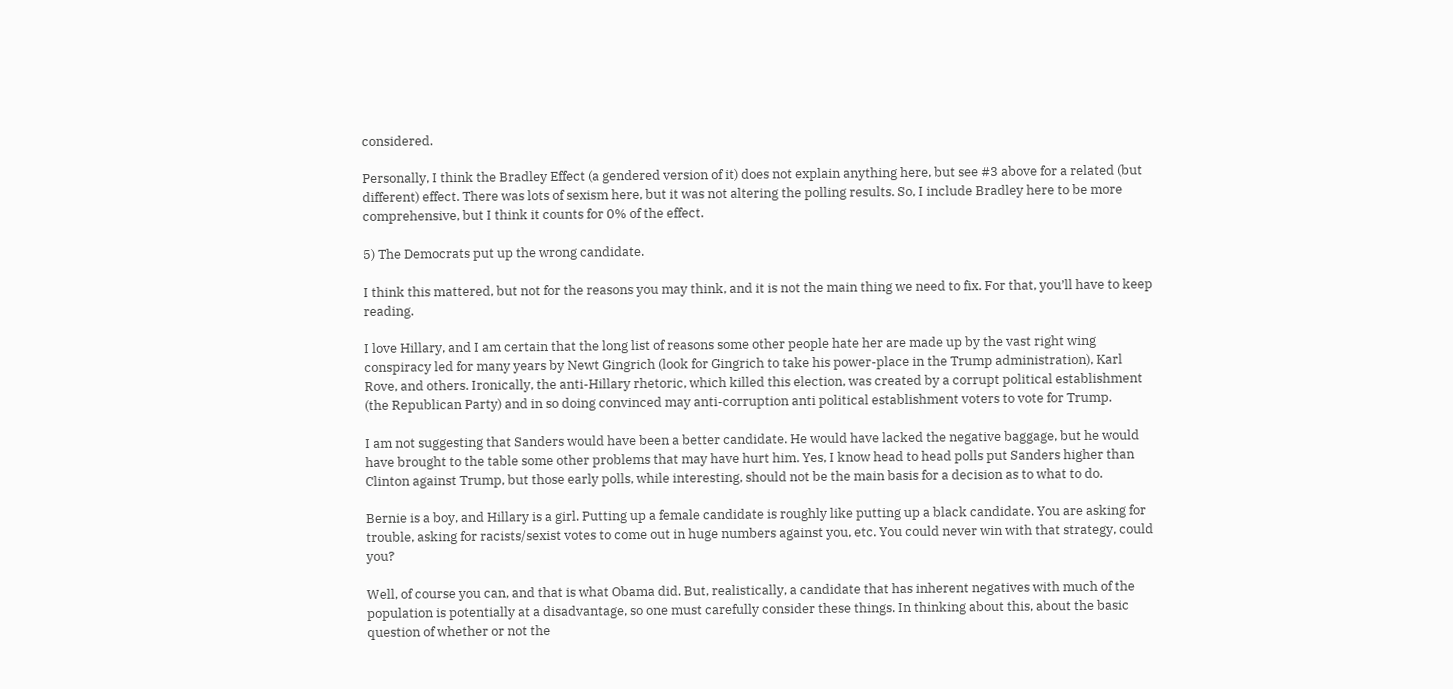considered.

Personally, I think the Bradley Effect (a gendered version of it) does not explain anything here, but see #3 above for a related (but different) effect. There was lots of sexism here, but it was not altering the polling results. So, I include Bradley here to be more comprehensive, but I think it counts for 0% of the effect.

5) The Democrats put up the wrong candidate.

I think this mattered, but not for the reasons you may think, and it is not the main thing we need to fix. For that, you’ll have to keep reading.

I love Hillary, and I am certain that the long list of reasons some other people hate her are made up by the vast right wing conspiracy led for many years by Newt Gingrich (look for Gingrich to take his power-place in the Trump administration), Karl Rove, and others. Ironically, the anti-Hillary rhetoric, which killed this election, was created by a corrupt political establishment (the Republican Party) and in so doing convinced may anti-corruption anti political establishment voters to vote for Trump.

I am not suggesting that Sanders would have been a better candidate. He would have lacked the negative baggage, but he would have brought to the table some other problems that may have hurt him. Yes, I know head to head polls put Sanders higher than Clinton against Trump, but those early polls, while interesting, should not be the main basis for a decision as to what to do.

Bernie is a boy, and Hillary is a girl. Putting up a female candidate is roughly like putting up a black candidate. You are asking for trouble, asking for racists/sexist votes to come out in huge numbers against you, etc. You could never win with that strategy, could you?

Well, of course you can, and that is what Obama did. But, realistically, a candidate that has inherent negatives with much of the population is potentially at a disadvantage, so one must carefully consider these things. In thinking about this, about the basic question of whether or not the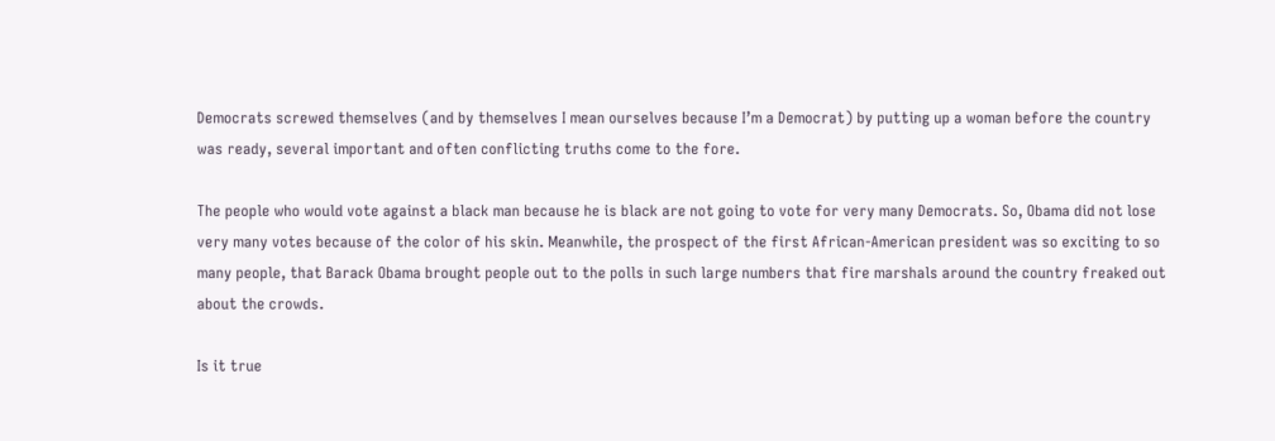Democrats screwed themselves (and by themselves I mean ourselves because I’m a Democrat) by putting up a woman before the country was ready, several important and often conflicting truths come to the fore.

The people who would vote against a black man because he is black are not going to vote for very many Democrats. So, Obama did not lose very many votes because of the color of his skin. Meanwhile, the prospect of the first African-American president was so exciting to so many people, that Barack Obama brought people out to the polls in such large numbers that fire marshals around the country freaked out about the crowds.

Is it true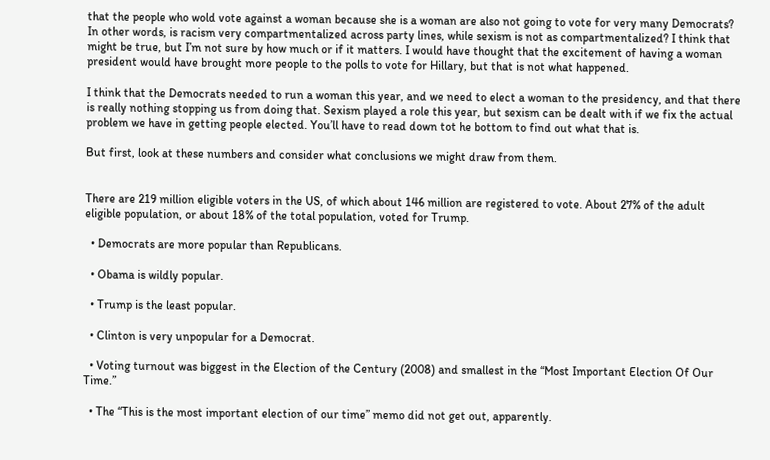that the people who wold vote against a woman because she is a woman are also not going to vote for very many Democrats? In other words, is racism very compartmentalized across party lines, while sexism is not as compartmentalized? I think that might be true, but I’m not sure by how much or if it matters. I would have thought that the excitement of having a woman president would have brought more people to the polls to vote for Hillary, but that is not what happened.

I think that the Democrats needed to run a woman this year, and we need to elect a woman to the presidency, and that there is really nothing stopping us from doing that. Sexism played a role this year, but sexism can be dealt with if we fix the actual problem we have in getting people elected. You’ll have to read down tot he bottom to find out what that is.

But first, look at these numbers and consider what conclusions we might draw from them.


There are 219 million eligible voters in the US, of which about 146 million are registered to vote. About 27% of the adult eligible population, or about 18% of the total population, voted for Trump.

  • Democrats are more popular than Republicans.

  • Obama is wildly popular.

  • Trump is the least popular.

  • Clinton is very unpopular for a Democrat.

  • Voting turnout was biggest in the Election of the Century (2008) and smallest in the “Most Important Election Of Our Time.”

  • The “This is the most important election of our time” memo did not get out, apparently.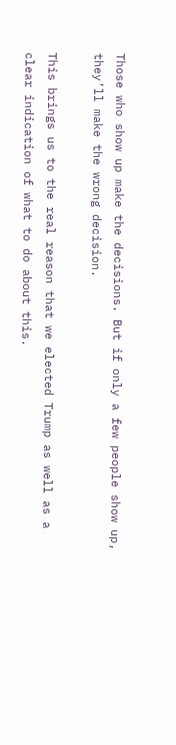Those who show up make the decisions. But if only a few people show up, they’ll make the wrong decision.

This brings us to the real reason that we elected Trump as well as a clear indication of what to do about this.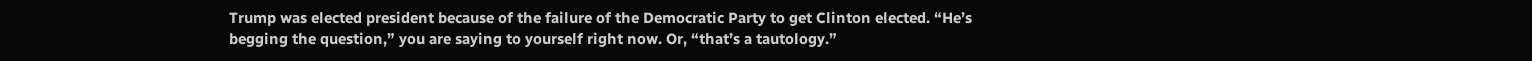Trump was elected president because of the failure of the Democratic Party to get Clinton elected. “He’s begging the question,” you are saying to yourself right now. Or, “that’s a tautology.”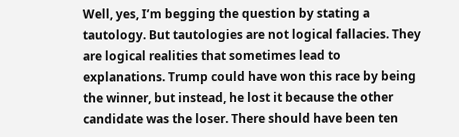Well, yes, I’m begging the question by stating a tautology. But tautologies are not logical fallacies. They are logical realities that sometimes lead to explanations. Trump could have won this race by being the winner, but instead, he lost it because the other candidate was the loser. There should have been ten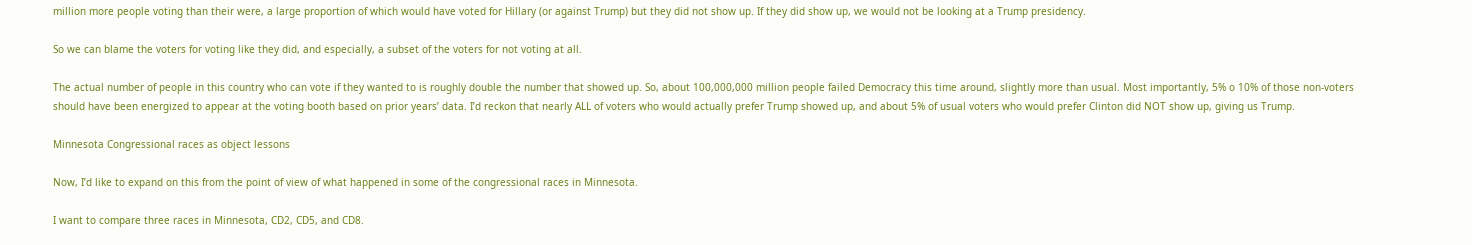million more people voting than their were, a large proportion of which would have voted for Hillary (or against Trump) but they did not show up. If they did show up, we would not be looking at a Trump presidency.

So we can blame the voters for voting like they did, and especially, a subset of the voters for not voting at all.

The actual number of people in this country who can vote if they wanted to is roughly double the number that showed up. So, about 100,000,000 million people failed Democracy this time around, slightly more than usual. Most importantly, 5% o 10% of those non-voters should have been energized to appear at the voting booth based on prior years’ data. I’d reckon that nearly ALL of voters who would actually prefer Trump showed up, and about 5% of usual voters who would prefer Clinton did NOT show up, giving us Trump.

Minnesota Congressional races as object lessons

Now, I’d like to expand on this from the point of view of what happened in some of the congressional races in Minnesota.

I want to compare three races in Minnesota, CD2, CD5, and CD8.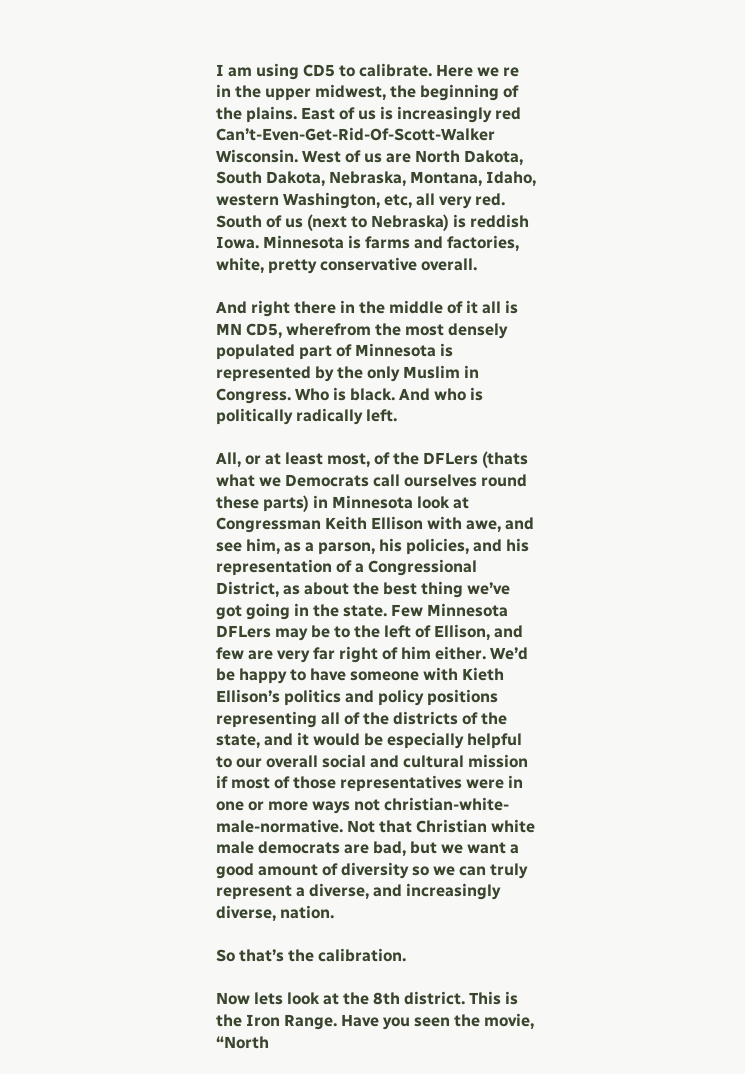I am using CD5 to calibrate. Here we re in the upper midwest, the beginning of the plains. East of us is increasingly red Can’t-Even-Get-Rid-Of-Scott-Walker Wisconsin. West of us are North Dakota, South Dakota, Nebraska, Montana, Idaho, western Washington, etc, all very red. South of us (next to Nebraska) is reddish Iowa. Minnesota is farms and factories, white, pretty conservative overall.

And right there in the middle of it all is MN CD5, wherefrom the most densely populated part of Minnesota is represented by the only Muslim in Congress. Who is black. And who is politically radically left.

All, or at least most, of the DFLers (thats what we Democrats call ourselves round these parts) in Minnesota look at Congressman Keith Ellison with awe, and see him, as a parson, his policies, and his representation of a Congressional District, as about the best thing we’ve got going in the state. Few Minnesota DFLers may be to the left of Ellison, and few are very far right of him either. We’d be happy to have someone with Kieth Ellison’s politics and policy positions representing all of the districts of the state, and it would be especially helpful to our overall social and cultural mission if most of those representatives were in one or more ways not christian-white-male-normative. Not that Christian white male democrats are bad, but we want a good amount of diversity so we can truly represent a diverse, and increasingly diverse, nation.

So that’s the calibration.

Now lets look at the 8th district. This is the Iron Range. Have you seen the movie, “North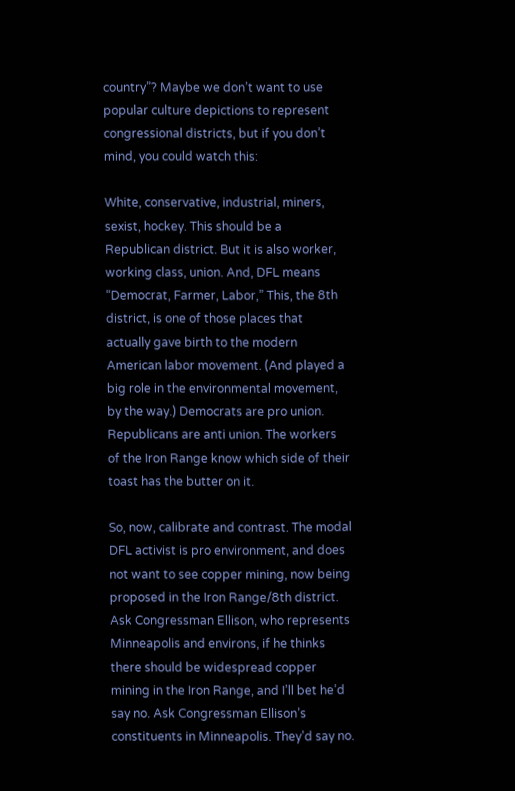country”? Maybe we don’t want to use popular culture depictions to represent congressional districts, but if you don’t mind, you could watch this:

White, conservative, industrial, miners, sexist, hockey. This should be a Republican district. But it is also worker, working class, union. And, DFL means “Democrat, Farmer, Labor,” This, the 8th district, is one of those places that actually gave birth to the modern American labor movement. (And played a big role in the environmental movement, by the way.) Democrats are pro union. Republicans are anti union. The workers of the Iron Range know which side of their toast has the butter on it.

So, now, calibrate and contrast. The modal DFL activist is pro environment, and does not want to see copper mining, now being proposed in the Iron Range/8th district. Ask Congressman Ellison, who represents Minneapolis and environs, if he thinks there should be widespread copper mining in the Iron Range, and I’ll bet he’d say no. Ask Congressman Ellison’s constituents in Minneapolis. They’d say no.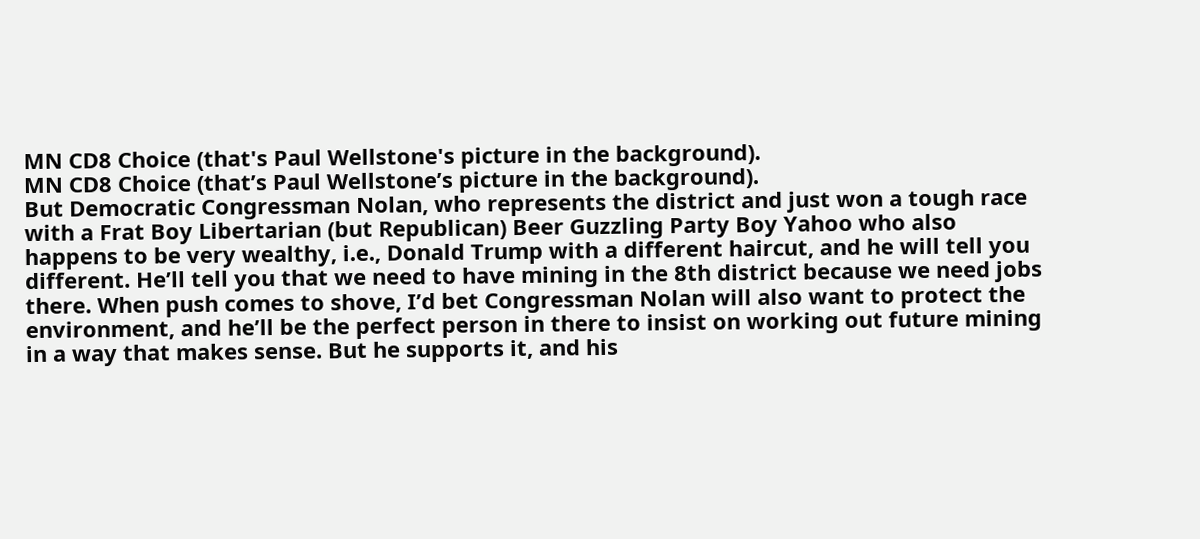MN CD8 Choice (that's Paul Wellstone's picture in the background).
MN CD8 Choice (that’s Paul Wellstone’s picture in the background).
But Democratic Congressman Nolan, who represents the district and just won a tough race with a Frat Boy Libertarian (but Republican) Beer Guzzling Party Boy Yahoo who also happens to be very wealthy, i.e., Donald Trump with a different haircut, and he will tell you different. He’ll tell you that we need to have mining in the 8th district because we need jobs there. When push comes to shove, I’d bet Congressman Nolan will also want to protect the environment, and he’ll be the perfect person in there to insist on working out future mining in a way that makes sense. But he supports it, and his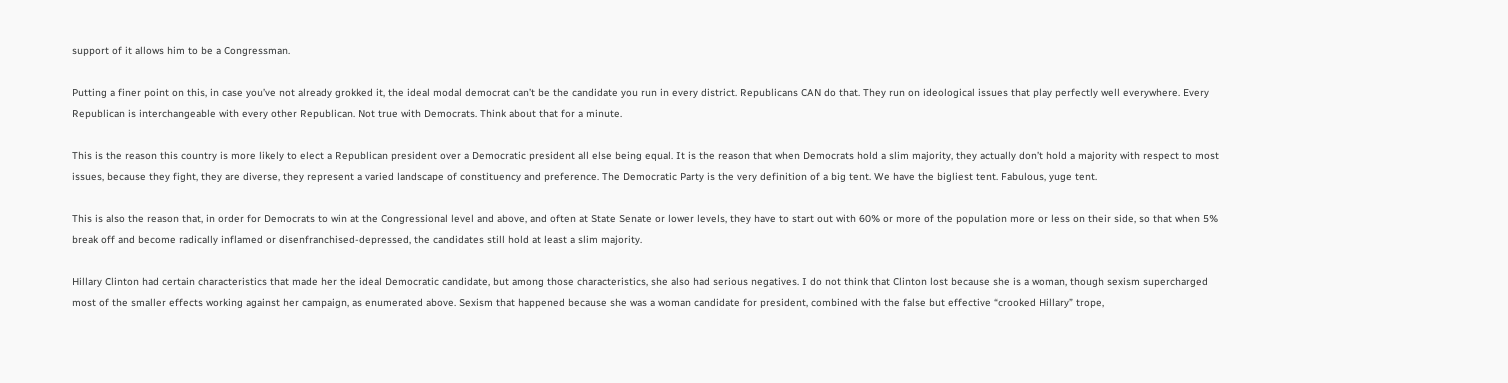support of it allows him to be a Congressman.

Putting a finer point on this, in case you’ve not already grokked it, the ideal modal democrat can’t be the candidate you run in every district. Republicans CAN do that. They run on ideological issues that play perfectly well everywhere. Every Republican is interchangeable with every other Republican. Not true with Democrats. Think about that for a minute.

This is the reason this country is more likely to elect a Republican president over a Democratic president all else being equal. It is the reason that when Democrats hold a slim majority, they actually don’t hold a majority with respect to most issues, because they fight, they are diverse, they represent a varied landscape of constituency and preference. The Democratic Party is the very definition of a big tent. We have the bigliest tent. Fabulous, yuge tent.

This is also the reason that, in order for Democrats to win at the Congressional level and above, and often at State Senate or lower levels, they have to start out with 60% or more of the population more or less on their side, so that when 5% break off and become radically inflamed or disenfranchised-depressed, the candidates still hold at least a slim majority.

Hillary Clinton had certain characteristics that made her the ideal Democratic candidate, but among those characteristics, she also had serious negatives. I do not think that Clinton lost because she is a woman, though sexism supercharged most of the smaller effects working against her campaign, as enumerated above. Sexism that happened because she was a woman candidate for president, combined with the false but effective “crooked Hillary” trope,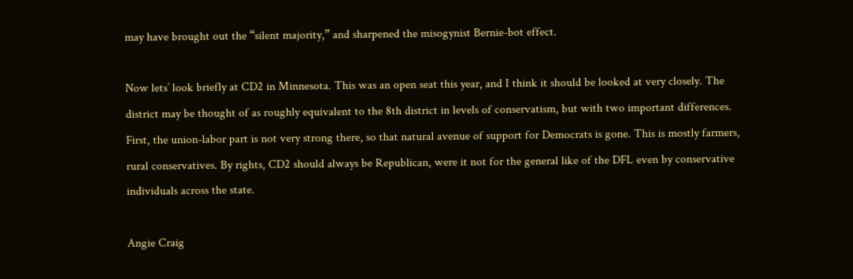may have brought out the “silent majority,” and sharpened the misogynist Bernie-bot effect.

Now lets’ look briefly at CD2 in Minnesota. This was an open seat this year, and I think it should be looked at very closely. The district may be thought of as roughly equivalent to the 8th district in levels of conservatism, but with two important differences. First, the union-labor part is not very strong there, so that natural avenue of support for Democrats is gone. This is mostly farmers, rural conservatives. By rights, CD2 should always be Republican, were it not for the general like of the DFL even by conservative individuals across the state.

Angie Craig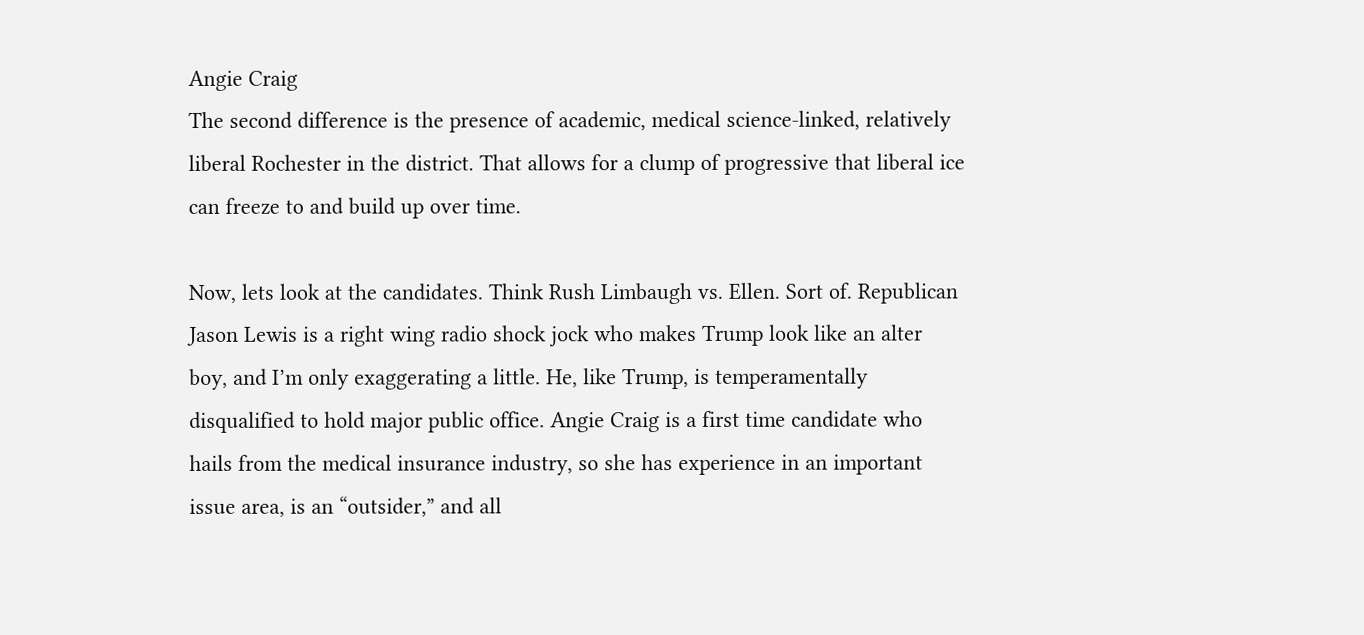Angie Craig
The second difference is the presence of academic, medical science-linked, relatively liberal Rochester in the district. That allows for a clump of progressive that liberal ice can freeze to and build up over time.

Now, lets look at the candidates. Think Rush Limbaugh vs. Ellen. Sort of. Republican Jason Lewis is a right wing radio shock jock who makes Trump look like an alter boy, and I’m only exaggerating a little. He, like Trump, is temperamentally disqualified to hold major public office. Angie Craig is a first time candidate who hails from the medical insurance industry, so she has experience in an important issue area, is an “outsider,” and all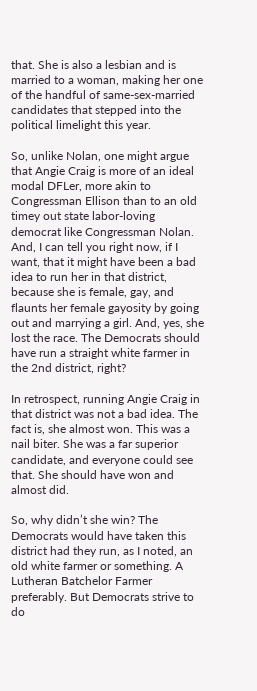that. She is also a lesbian and is married to a woman, making her one of the handful of same-sex-married candidates that stepped into the political limelight this year.

So, unlike Nolan, one might argue that Angie Craig is more of an ideal modal DFLer, more akin to Congressman Ellison than to an old timey out state labor-loving democrat like Congressman Nolan. And, I can tell you right now, if I want, that it might have been a bad idea to run her in that district, because she is female, gay, and flaunts her female gayosity by going out and marrying a girl. And, yes, she lost the race. The Democrats should have run a straight white farmer in the 2nd district, right?

In retrospect, running Angie Craig in that district was not a bad idea. The fact is, she almost won. This was a nail biter. She was a far superior candidate, and everyone could see that. She should have won and almost did.

So, why didn’t she win? The Democrats would have taken this district had they run, as I noted, an old white farmer or something. A Lutheran Batchelor Farmer preferably. But Democrats strive to do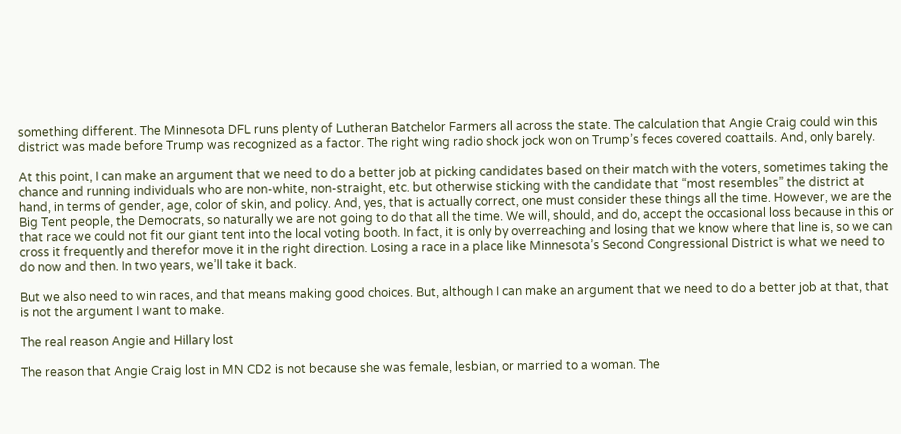something different. The Minnesota DFL runs plenty of Lutheran Batchelor Farmers all across the state. The calculation that Angie Craig could win this district was made before Trump was recognized as a factor. The right wing radio shock jock won on Trump’s feces covered coattails. And, only barely.

At this point, I can make an argument that we need to do a better job at picking candidates based on their match with the voters, sometimes taking the chance and running individuals who are non-white, non-straight, etc. but otherwise sticking with the candidate that “most resembles” the district at hand, in terms of gender, age, color of skin, and policy. And, yes, that is actually correct, one must consider these things all the time. However, we are the Big Tent people, the Democrats, so naturally we are not going to do that all the time. We will, should, and do, accept the occasional loss because in this or that race we could not fit our giant tent into the local voting booth. In fact, it is only by overreaching and losing that we know where that line is, so we can cross it frequently and therefor move it in the right direction. Losing a race in a place like Minnesota’s Second Congressional District is what we need to do now and then. In two years, we’ll take it back.

But we also need to win races, and that means making good choices. But, although I can make an argument that we need to do a better job at that, that is not the argument I want to make.

The real reason Angie and Hillary lost

The reason that Angie Craig lost in MN CD2 is not because she was female, lesbian, or married to a woman. The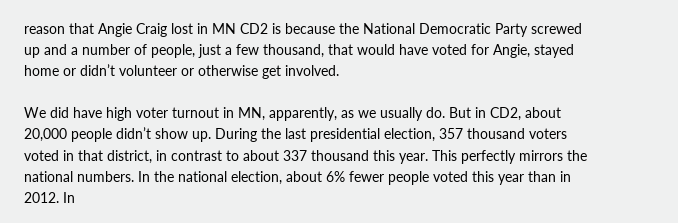reason that Angie Craig lost in MN CD2 is because the National Democratic Party screwed up and a number of people, just a few thousand, that would have voted for Angie, stayed home or didn’t volunteer or otherwise get involved.

We did have high voter turnout in MN, apparently, as we usually do. But in CD2, about 20,000 people didn’t show up. During the last presidential election, 357 thousand voters voted in that district, in contrast to about 337 thousand this year. This perfectly mirrors the national numbers. In the national election, about 6% fewer people voted this year than in 2012. In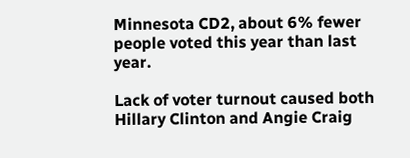Minnesota CD2, about 6% fewer people voted this year than last year.

Lack of voter turnout caused both Hillary Clinton and Angie Craig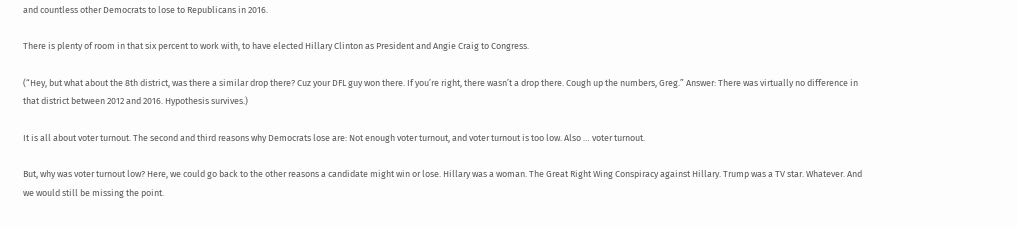and countless other Democrats to lose to Republicans in 2016.

There is plenty of room in that six percent to work with, to have elected Hillary Clinton as President and Angie Craig to Congress.

(“Hey, but what about the 8th district, was there a similar drop there? Cuz your DFL guy won there. If you’re right, there wasn’t a drop there. Cough up the numbers, Greg.” Answer: There was virtually no difference in that district between 2012 and 2016. Hypothesis survives.)

It is all about voter turnout. The second and third reasons why Democrats lose are: Not enough voter turnout, and voter turnout is too low. Also … voter turnout.

But, why was voter turnout low? Here, we could go back to the other reasons a candidate might win or lose. Hillary was a woman. The Great Right Wing Conspiracy against Hillary. Trump was a TV star. Whatever. And we would still be missing the point.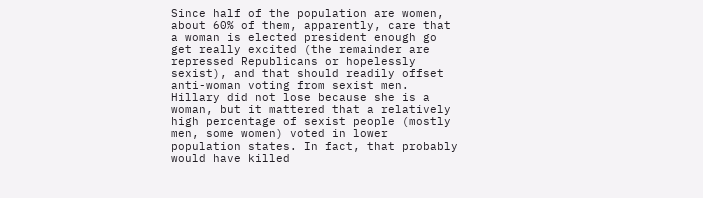Since half of the population are women, about 60% of them, apparently, care that a woman is elected president enough go get really excited (the remainder are repressed Republicans or hopelessly sexist), and that should readily offset anti-woman voting from sexist men. Hillary did not lose because she is a woman, but it mattered that a relatively high percentage of sexist people (mostly men, some women) voted in lower population states. In fact, that probably would have killed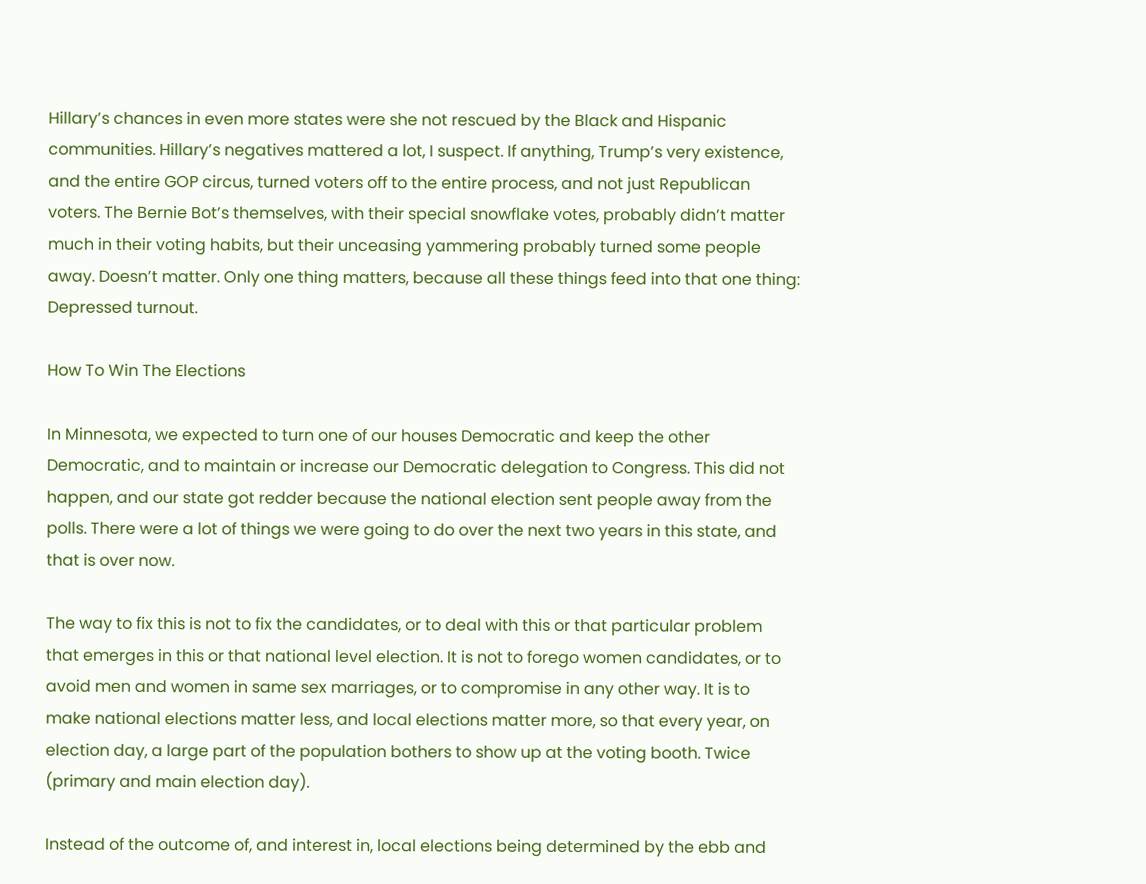Hillary’s chances in even more states were she not rescued by the Black and Hispanic communities. Hillary’s negatives mattered a lot, I suspect. If anything, Trump’s very existence, and the entire GOP circus, turned voters off to the entire process, and not just Republican voters. The Bernie Bot’s themselves, with their special snowflake votes, probably didn’t matter much in their voting habits, but their unceasing yammering probably turned some people away. Doesn’t matter. Only one thing matters, because all these things feed into that one thing: Depressed turnout.

How To Win The Elections

In Minnesota, we expected to turn one of our houses Democratic and keep the other Democratic, and to maintain or increase our Democratic delegation to Congress. This did not happen, and our state got redder because the national election sent people away from the polls. There were a lot of things we were going to do over the next two years in this state, and that is over now.

The way to fix this is not to fix the candidates, or to deal with this or that particular problem that emerges in this or that national level election. It is not to forego women candidates, or to avoid men and women in same sex marriages, or to compromise in any other way. It is to make national elections matter less, and local elections matter more, so that every year, on election day, a large part of the population bothers to show up at the voting booth. Twice (primary and main election day).

Instead of the outcome of, and interest in, local elections being determined by the ebb and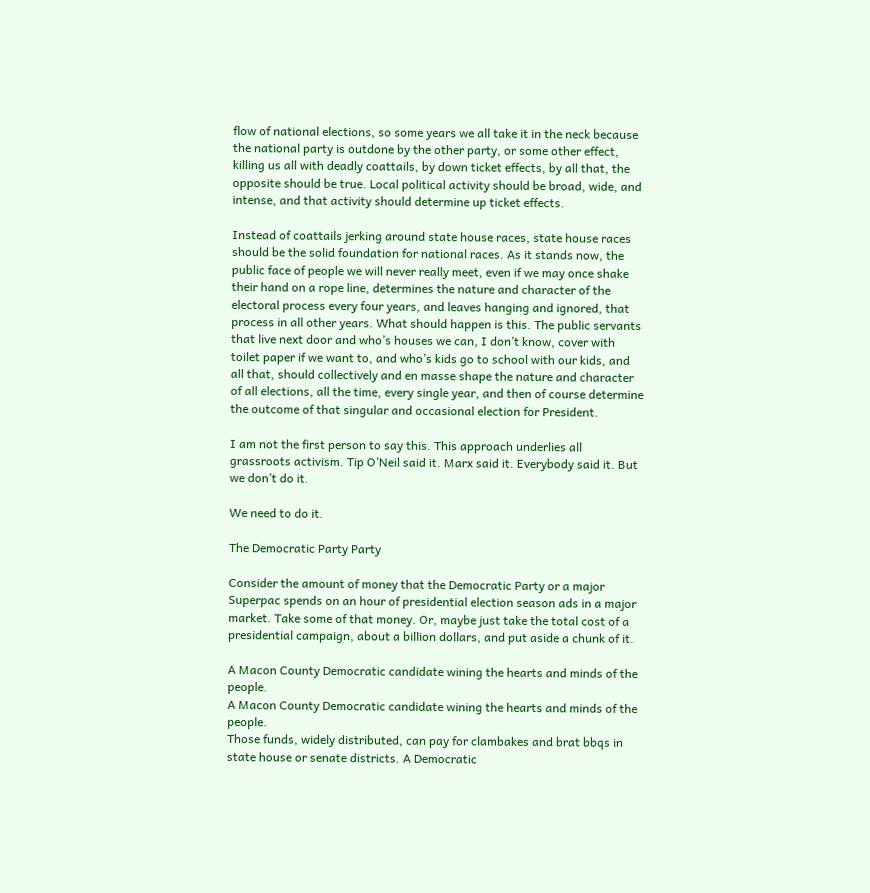flow of national elections, so some years we all take it in the neck because the national party is outdone by the other party, or some other effect, killing us all with deadly coattails, by down ticket effects, by all that, the opposite should be true. Local political activity should be broad, wide, and intense, and that activity should determine up ticket effects.

Instead of coattails jerking around state house races, state house races should be the solid foundation for national races. As it stands now, the public face of people we will never really meet, even if we may once shake their hand on a rope line, determines the nature and character of the electoral process every four years, and leaves hanging and ignored, that process in all other years. What should happen is this. The public servants that live next door and who’s houses we can, I don’t know, cover with toilet paper if we want to, and who’s kids go to school with our kids, and all that, should collectively and en masse shape the nature and character of all elections, all the time, every single year, and then of course determine the outcome of that singular and occasional election for President.

I am not the first person to say this. This approach underlies all grassroots activism. Tip O’Neil said it. Marx said it. Everybody said it. But we don’t do it.

We need to do it.

The Democratic Party Party

Consider the amount of money that the Democratic Party or a major Superpac spends on an hour of presidential election season ads in a major market. Take some of that money. Or, maybe just take the total cost of a presidential campaign, about a billion dollars, and put aside a chunk of it.

A Macon County Democratic candidate wining the hearts and minds of the people.
A Macon County Democratic candidate wining the hearts and minds of the people.
Those funds, widely distributed, can pay for clambakes and brat bbqs in state house or senate districts. A Democratic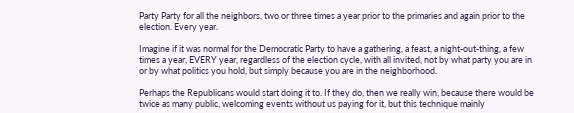Party Party for all the neighbors, two or three times a year prior to the primaries and again prior to the election. Every year.

Imagine if it was normal for the Democratic Party to have a gathering, a feast, a night-out-thing, a few times a year, EVERY year, regardless of the election cycle, with all invited, not by what party you are in or by what politics you hold, but simply because you are in the neighborhood.

Perhaps the Republicans would start doing it to. If they do, then we really win, because there would be twice as many public, welcoming events without us paying for it, but this technique mainly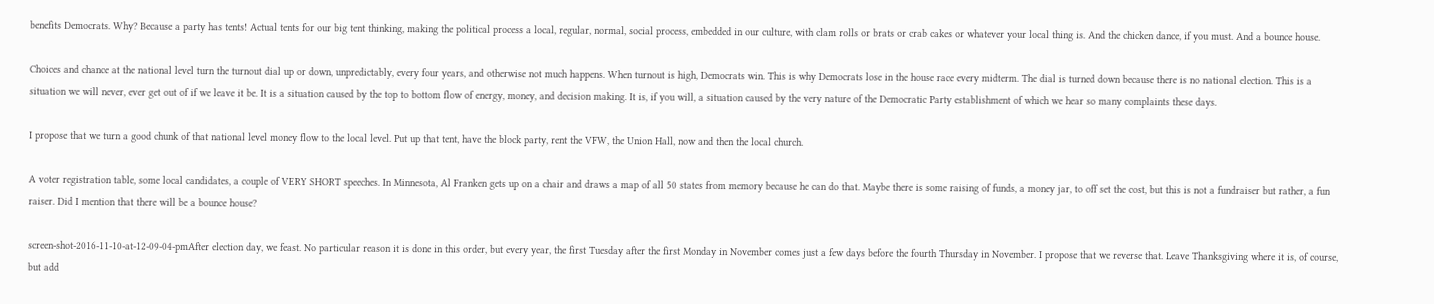benefits Democrats. Why? Because a party has tents! Actual tents for our big tent thinking, making the political process a local, regular, normal, social process, embedded in our culture, with clam rolls or brats or crab cakes or whatever your local thing is. And the chicken dance, if you must. And a bounce house.

Choices and chance at the national level turn the turnout dial up or down, unpredictably, every four years, and otherwise not much happens. When turnout is high, Democrats win. This is why Democrats lose in the house race every midterm. The dial is turned down because there is no national election. This is a situation we will never, ever get out of if we leave it be. It is a situation caused by the top to bottom flow of energy, money, and decision making. It is, if you will, a situation caused by the very nature of the Democratic Party establishment of which we hear so many complaints these days.

I propose that we turn a good chunk of that national level money flow to the local level. Put up that tent, have the block party, rent the VFW, the Union Hall, now and then the local church.

A voter registration table, some local candidates, a couple of VERY SHORT speeches. In Minnesota, Al Franken gets up on a chair and draws a map of all 50 states from memory because he can do that. Maybe there is some raising of funds, a money jar, to off set the cost, but this is not a fundraiser but rather, a fun raiser. Did I mention that there will be a bounce house?

screen-shot-2016-11-10-at-12-09-04-pmAfter election day, we feast. No particular reason it is done in this order, but every year, the first Tuesday after the first Monday in November comes just a few days before the fourth Thursday in November. I propose that we reverse that. Leave Thanksgiving where it is, of course, but add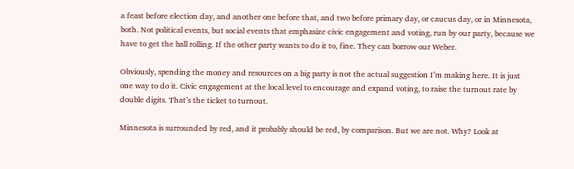a feast before election day, and another one before that, and two before primary day, or caucus day, or in Minnesota, both. Not political events, but social events that emphasize civic engagement and voting, run by our party, because we have to get the ball rolling. If the other party wants to do it to, fine. They can borrow our Weber.

Obviously, spending the money and resources on a big party is not the actual suggestion I’m making here. It is just one way to do it. Civic engagement at the local level to encourage and expand voting, to raise the turnout rate by double digits. That’s the ticket to turnout.

Minnesota is surrounded by red, and it probably should be red, by comparison. But we are not. Why? Look at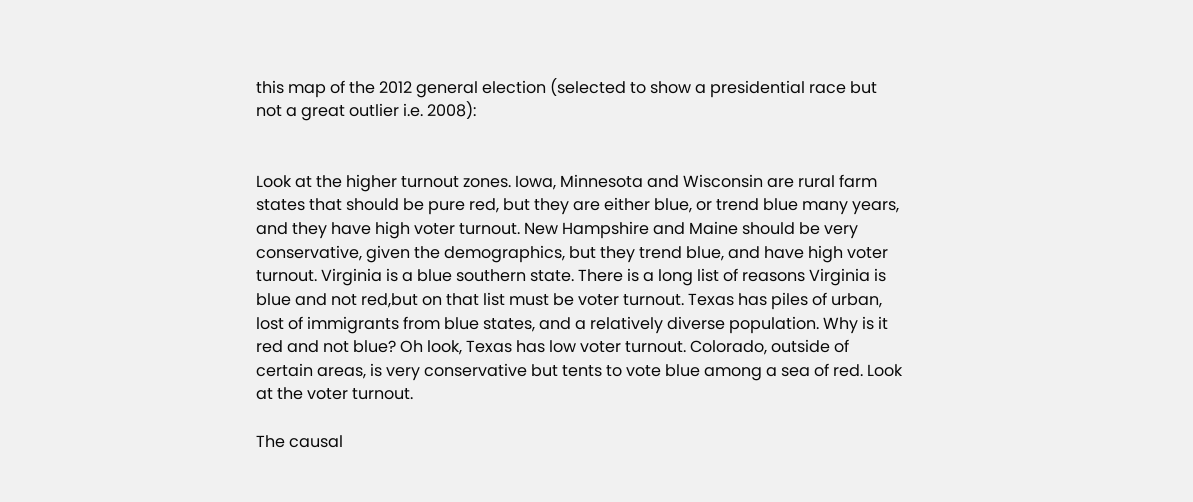this map of the 2012 general election (selected to show a presidential race but not a great outlier i.e. 2008):


Look at the higher turnout zones. Iowa, Minnesota and Wisconsin are rural farm states that should be pure red, but they are either blue, or trend blue many years, and they have high voter turnout. New Hampshire and Maine should be very conservative, given the demographics, but they trend blue, and have high voter turnout. Virginia is a blue southern state. There is a long list of reasons Virginia is blue and not red,but on that list must be voter turnout. Texas has piles of urban, lost of immigrants from blue states, and a relatively diverse population. Why is it red and not blue? Oh look, Texas has low voter turnout. Colorado, outside of certain areas, is very conservative but tents to vote blue among a sea of red. Look at the voter turnout.

The causal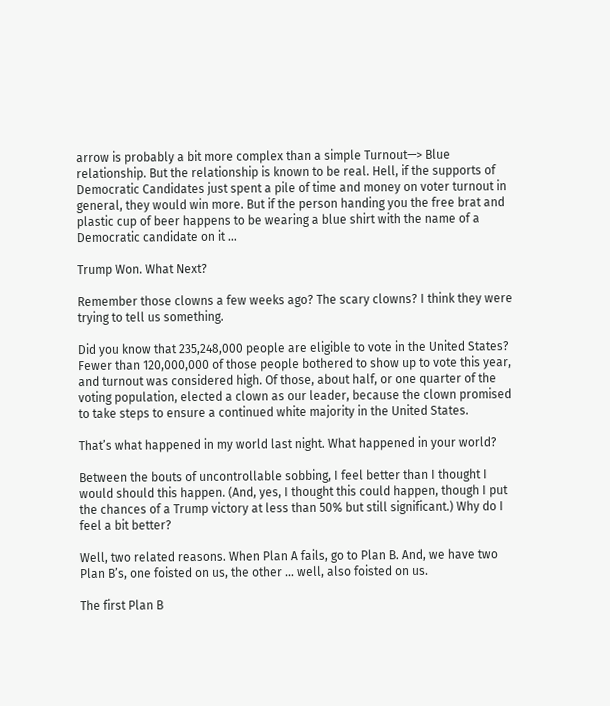arrow is probably a bit more complex than a simple Turnout—> Blue relationship. But the relationship is known to be real. Hell, if the supports of Democratic Candidates just spent a pile of time and money on voter turnout in general, they would win more. But if the person handing you the free brat and plastic cup of beer happens to be wearing a blue shirt with the name of a Democratic candidate on it …

Trump Won. What Next?

Remember those clowns a few weeks ago? The scary clowns? I think they were trying to tell us something.

Did you know that 235,248,000 people are eligible to vote in the United States? Fewer than 120,000,000 of those people bothered to show up to vote this year, and turnout was considered high. Of those, about half, or one quarter of the voting population, elected a clown as our leader, because the clown promised to take steps to ensure a continued white majority in the United States.

That’s what happened in my world last night. What happened in your world?

Between the bouts of uncontrollable sobbing, I feel better than I thought I would should this happen. (And, yes, I thought this could happen, though I put the chances of a Trump victory at less than 50% but still significant.) Why do I feel a bit better?

Well, two related reasons. When Plan A fails, go to Plan B. And, we have two Plan B’s, one foisted on us, the other … well, also foisted on us.

The first Plan B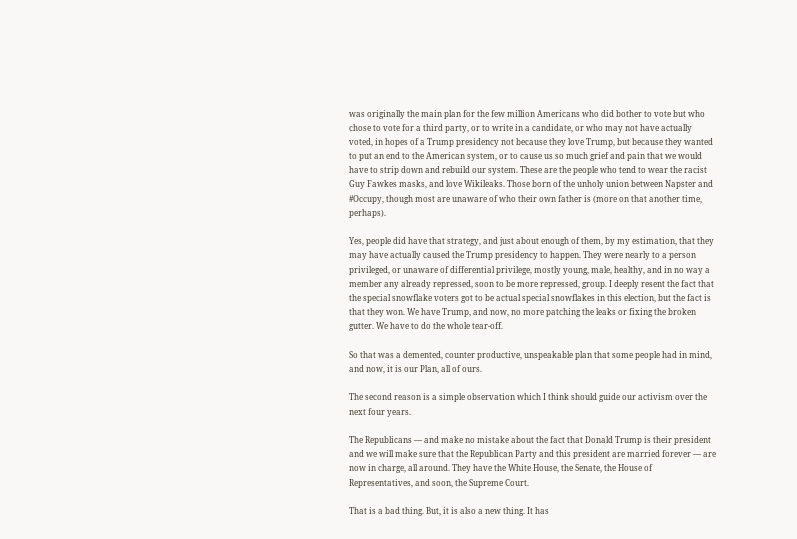was originally the main plan for the few million Americans who did bother to vote but who chose to vote for a third party, or to write in a candidate, or who may not have actually voted, in hopes of a Trump presidency not because they love Trump, but because they wanted to put an end to the American system, or to cause us so much grief and pain that we would have to strip down and rebuild our system. These are the people who tend to wear the racist Guy Fawkes masks, and love Wikileaks. Those born of the unholy union between Napster and #Occupy, though most are unaware of who their own father is (more on that another time, perhaps).

Yes, people did have that strategy, and just about enough of them, by my estimation, that they may have actually caused the Trump presidency to happen. They were nearly to a person privileged, or unaware of differential privilege, mostly young, male, healthy, and in no way a member any already repressed, soon to be more repressed, group. I deeply resent the fact that the special snowflake voters got to be actual special snowflakes in this election, but the fact is that they won. We have Trump, and now, no more patching the leaks or fixing the broken gutter. We have to do the whole tear-off.

So that was a demented, counter productive, unspeakable plan that some people had in mind, and now, it is our Plan, all of ours.

The second reason is a simple observation which I think should guide our activism over the next four years.

The Republicans — and make no mistake about the fact that Donald Trump is their president and we will make sure that the Republican Party and this president are married forever — are now in charge, all around. They have the White House, the Senate, the House of Representatives, and soon, the Supreme Court.

That is a bad thing. But, it is also a new thing. It has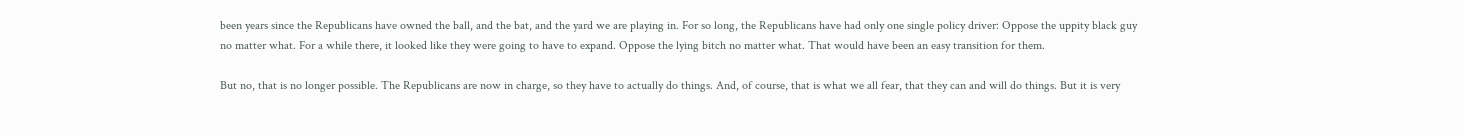been years since the Republicans have owned the ball, and the bat, and the yard we are playing in. For so long, the Republicans have had only one single policy driver: Oppose the uppity black guy no matter what. For a while there, it looked like they were going to have to expand. Oppose the lying bitch no matter what. That would have been an easy transition for them.

But no, that is no longer possible. The Republicans are now in charge, so they have to actually do things. And, of course, that is what we all fear, that they can and will do things. But it is very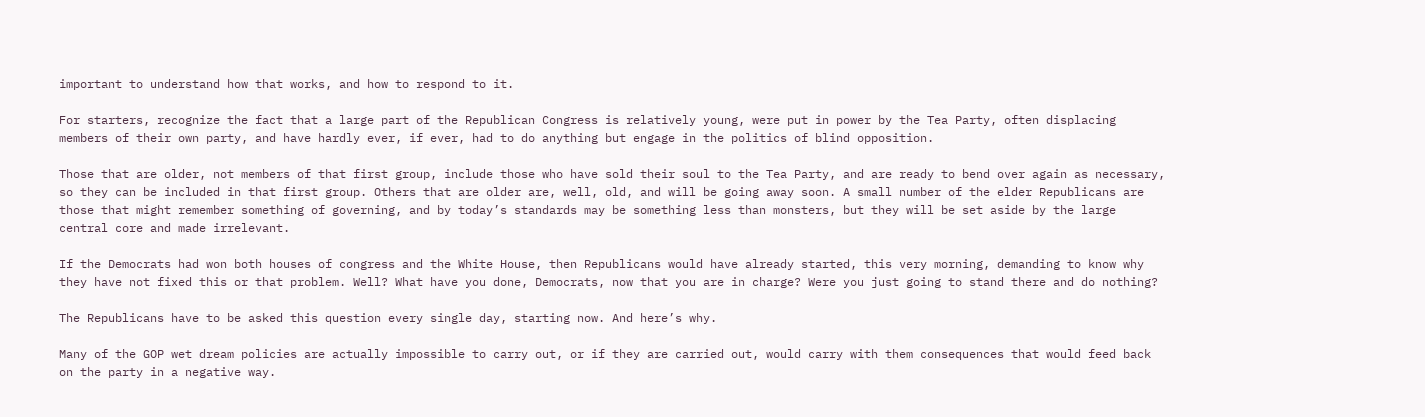important to understand how that works, and how to respond to it.

For starters, recognize the fact that a large part of the Republican Congress is relatively young, were put in power by the Tea Party, often displacing members of their own party, and have hardly ever, if ever, had to do anything but engage in the politics of blind opposition.

Those that are older, not members of that first group, include those who have sold their soul to the Tea Party, and are ready to bend over again as necessary, so they can be included in that first group. Others that are older are, well, old, and will be going away soon. A small number of the elder Republicans are those that might remember something of governing, and by today’s standards may be something less than monsters, but they will be set aside by the large central core and made irrelevant.

If the Democrats had won both houses of congress and the White House, then Republicans would have already started, this very morning, demanding to know why they have not fixed this or that problem. Well? What have you done, Democrats, now that you are in charge? Were you just going to stand there and do nothing?

The Republicans have to be asked this question every single day, starting now. And here’s why.

Many of the GOP wet dream policies are actually impossible to carry out, or if they are carried out, would carry with them consequences that would feed back on the party in a negative way.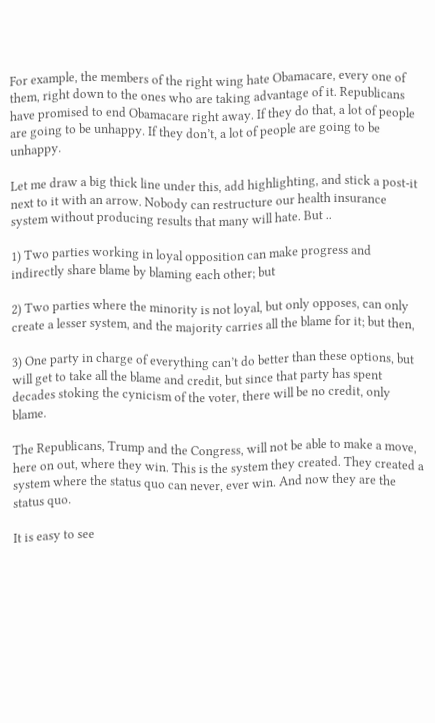For example, the members of the right wing hate Obamacare, every one of them, right down to the ones who are taking advantage of it. Republicans have promised to end Obamacare right away. If they do that, a lot of people are going to be unhappy. If they don’t, a lot of people are going to be unhappy.

Let me draw a big thick line under this, add highlighting, and stick a post-it next to it with an arrow. Nobody can restructure our health insurance system without producing results that many will hate. But ..

1) Two parties working in loyal opposition can make progress and indirectly share blame by blaming each other; but

2) Two parties where the minority is not loyal, but only opposes, can only create a lesser system, and the majority carries all the blame for it; but then,

3) One party in charge of everything can’t do better than these options, but will get to take all the blame and credit, but since that party has spent decades stoking the cynicism of the voter, there will be no credit, only blame.

The Republicans, Trump and the Congress, will not be able to make a move, here on out, where they win. This is the system they created. They created a system where the status quo can never, ever win. And now they are the status quo.

It is easy to see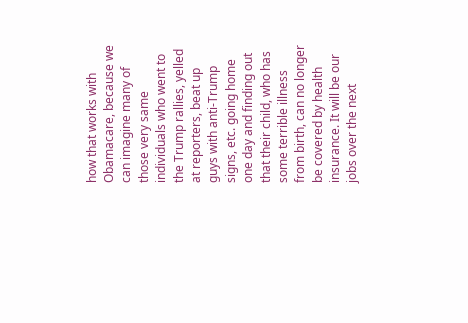how that works with Obamacare, because we can imagine many of those very same individuals who went to the Trump rallies, yelled at reporters, beat up guys with anti-Trump signs, etc. going home one day and finding out that their child, who has some terrible illness from birth, can no longer be covered by health insurance. It will be our jobs over the next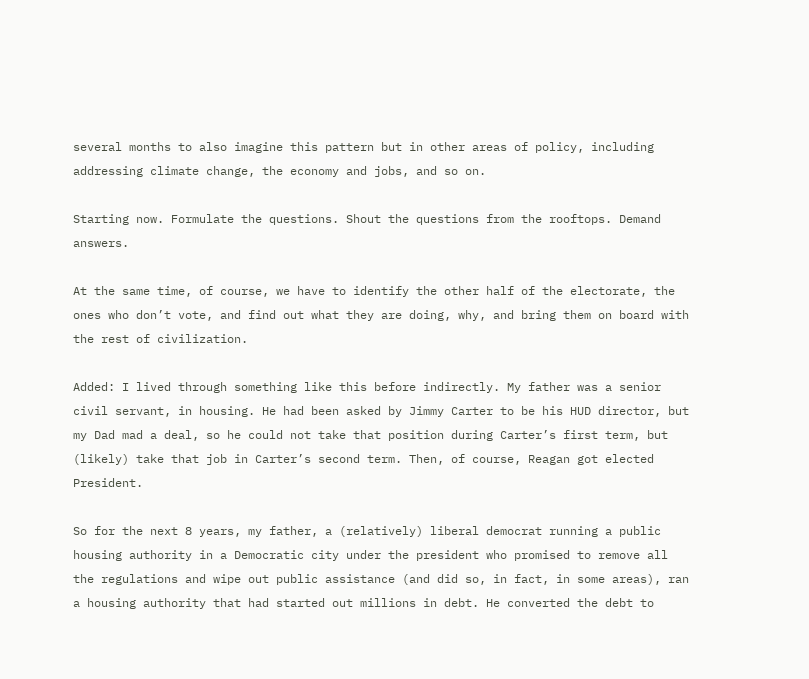several months to also imagine this pattern but in other areas of policy, including addressing climate change, the economy and jobs, and so on.

Starting now. Formulate the questions. Shout the questions from the rooftops. Demand answers.

At the same time, of course, we have to identify the other half of the electorate, the ones who don’t vote, and find out what they are doing, why, and bring them on board with the rest of civilization.

Added: I lived through something like this before indirectly. My father was a senior civil servant, in housing. He had been asked by Jimmy Carter to be his HUD director, but my Dad mad a deal, so he could not take that position during Carter’s first term, but (likely) take that job in Carter’s second term. Then, of course, Reagan got elected President.

So for the next 8 years, my father, a (relatively) liberal democrat running a public housing authority in a Democratic city under the president who promised to remove all the regulations and wipe out public assistance (and did so, in fact, in some areas), ran a housing authority that had started out millions in debt. He converted the debt to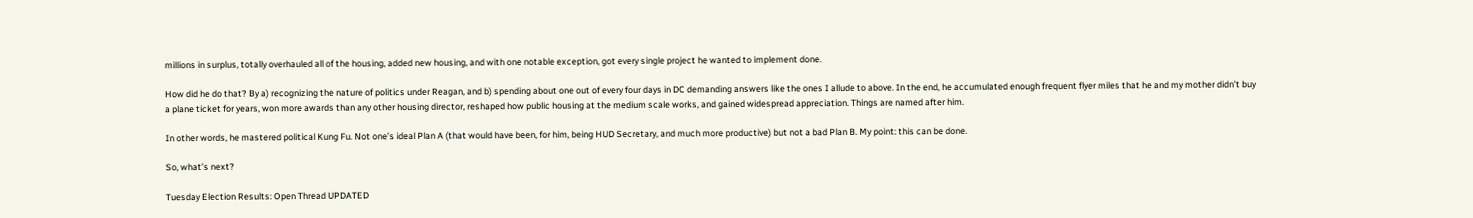millions in surplus, totally overhauled all of the housing, added new housing, and with one notable exception, got every single project he wanted to implement done.

How did he do that? By a) recognizing the nature of politics under Reagan, and b) spending about one out of every four days in DC demanding answers like the ones I allude to above. In the end, he accumulated enough frequent flyer miles that he and my mother didn’t buy a plane ticket for years, won more awards than any other housing director, reshaped how public housing at the medium scale works, and gained widespread appreciation. Things are named after him.

In other words, he mastered political Kung Fu. Not one’s ideal Plan A (that would have been, for him, being HUD Secretary, and much more productive) but not a bad Plan B. My point: this can be done.

So, what’s next?

Tuesday Election Results: Open Thread UPDATED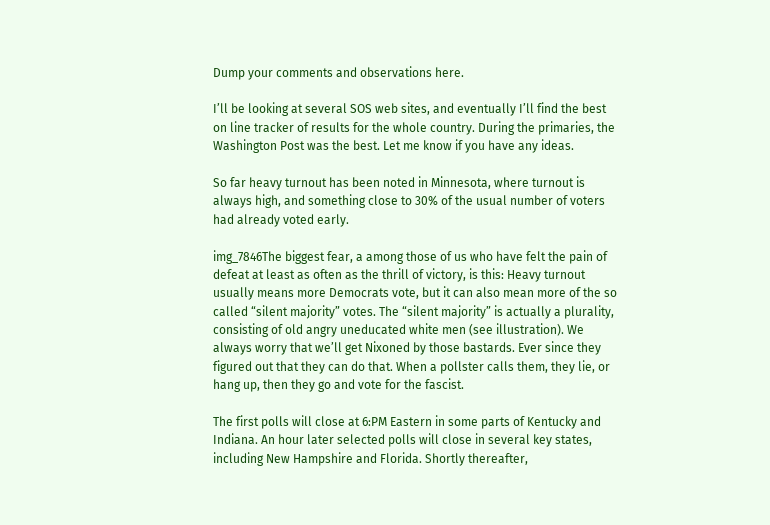Dump your comments and observations here.

I’ll be looking at several SOS web sites, and eventually I’ll find the best on line tracker of results for the whole country. During the primaries, the Washington Post was the best. Let me know if you have any ideas.

So far heavy turnout has been noted in Minnesota, where turnout is always high, and something close to 30% of the usual number of voters had already voted early.

img_7846The biggest fear, a among those of us who have felt the pain of defeat at least as often as the thrill of victory, is this: Heavy turnout usually means more Democrats vote, but it can also mean more of the so called “silent majority” votes. The “silent majority” is actually a plurality, consisting of old angry uneducated white men (see illustration). We always worry that we’ll get Nixoned by those bastards. Ever since they figured out that they can do that. When a pollster calls them, they lie, or hang up, then they go and vote for the fascist.

The first polls will close at 6:PM Eastern in some parts of Kentucky and Indiana. An hour later selected polls will close in several key states, including New Hampshire and Florida. Shortly thereafter,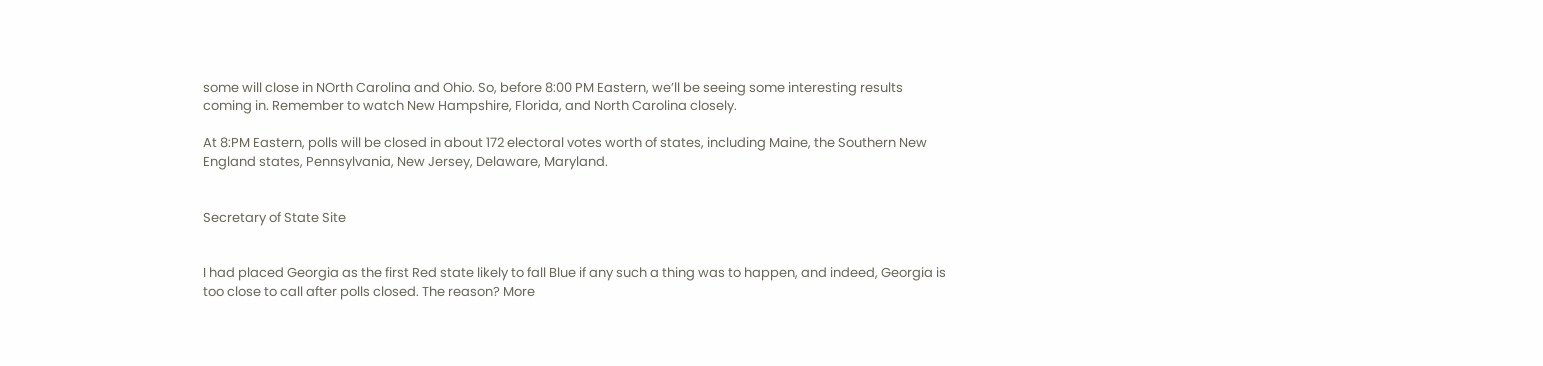some will close in NOrth Carolina and Ohio. So, before 8:00 PM Eastern, we’ll be seeing some interesting results coming in. Remember to watch New Hampshire, Florida, and North Carolina closely.

At 8:PM Eastern, polls will be closed in about 172 electoral votes worth of states, including Maine, the Southern New England states, Pennsylvania, New Jersey, Delaware, Maryland.


Secretary of State Site


I had placed Georgia as the first Red state likely to fall Blue if any such a thing was to happen, and indeed, Georgia is too close to call after polls closed. The reason? More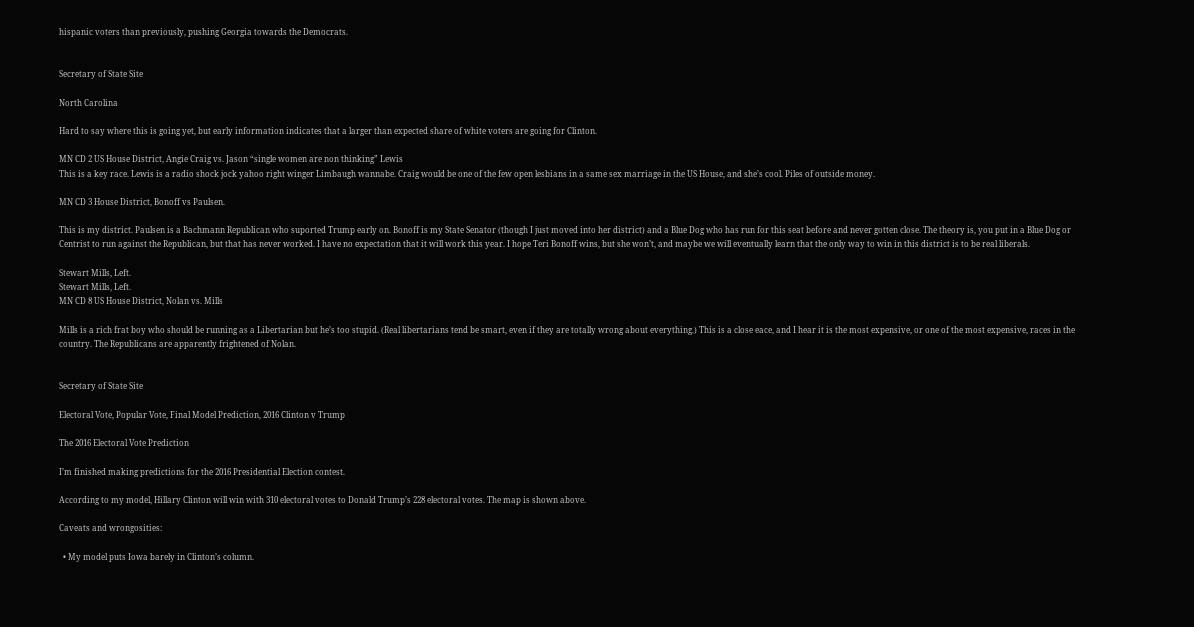hispanic voters than previously, pushing Georgia towards the Democrats.


Secretary of State Site

North Carolina

Hard to say where this is going yet, but early information indicates that a larger than expected share of white voters are going for Clinton.

MN CD 2 US House District, Angie Craig vs. Jason “single women are non thinking” Lewis
This is a key race. Lewis is a radio shock jock yahoo right winger Limbaugh wannabe. Craig would be one of the few open lesbians in a same sex marriage in the US House, and she’s cool. Piles of outside money.

MN CD 3 House District, Bonoff vs Paulsen.

This is my district. Paulsen is a Bachmann Republican who suported Trump early on. Bonoff is my State Senator (though I just moved into her district) and a Blue Dog who has run for this seat before and never gotten close. The theory is, you put in a Blue Dog or Centrist to run against the Republican, but that has never worked. I have no expectation that it will work this year. I hope Teri Bonoff wins, but she won’t, and maybe we will eventually learn that the only way to win in this district is to be real liberals.

Stewart Mills, Left.
Stewart Mills, Left.
MN CD 8 US House District, Nolan vs. Mills

Mills is a rich frat boy who should be running as a Libertarian but he’s too stupid. (Real libertarians tend be smart, even if they are totally wrong about everything.) This is a close eace, and I hear it is the most expensive, or one of the most expensive, races in the country. The Republicans are apparently frightened of Nolan.


Secretary of State Site

Electoral Vote, Popular Vote, Final Model Prediction, 2016 Clinton v Trump

The 2016 Electoral Vote Prediction

I’m finished making predictions for the 2016 Presidential Election contest.

According to my model, Hillary Clinton will win with 310 electoral votes to Donald Trump’s 228 electoral votes. The map is shown above.

Caveats and wrongosities:

  • My model puts Iowa barely in Clinton’s column.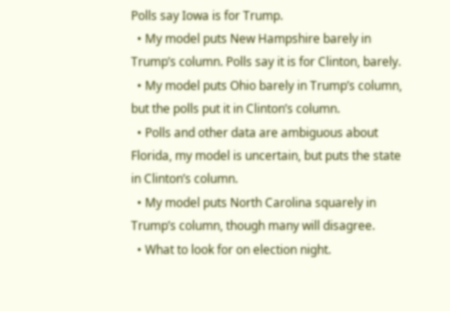Polls say Iowa is for Trump.
  • My model puts New Hampshire barely in Trump’s column. Polls say it is for Clinton, barely.
  • My model puts Ohio barely in Trump’s column, but the polls put it in Clinton’s column.
  • Polls and other data are ambiguous about Florida, my model is uncertain, but puts the state in Clinton’s column.
  • My model puts North Carolina squarely in Trump’s column, though many will disagree.
  • What to look for on election night.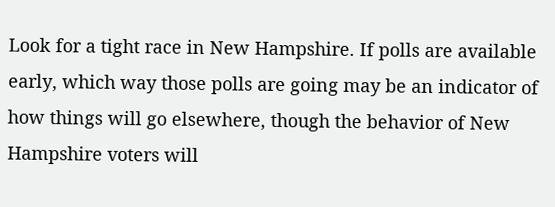Look for a tight race in New Hampshire. If polls are available early, which way those polls are going may be an indicator of how things will go elsewhere, though the behavior of New Hampshire voters will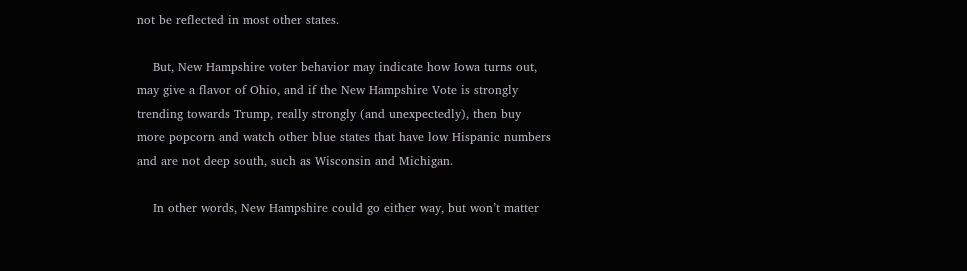not be reflected in most other states.

    But, New Hampshire voter behavior may indicate how Iowa turns out, may give a flavor of Ohio, and if the New Hampshire Vote is strongly trending towards Trump, really strongly (and unexpectedly), then buy more popcorn and watch other blue states that have low Hispanic numbers and are not deep south, such as Wisconsin and Michigan.

    In other words, New Hampshire could go either way, but won’t matter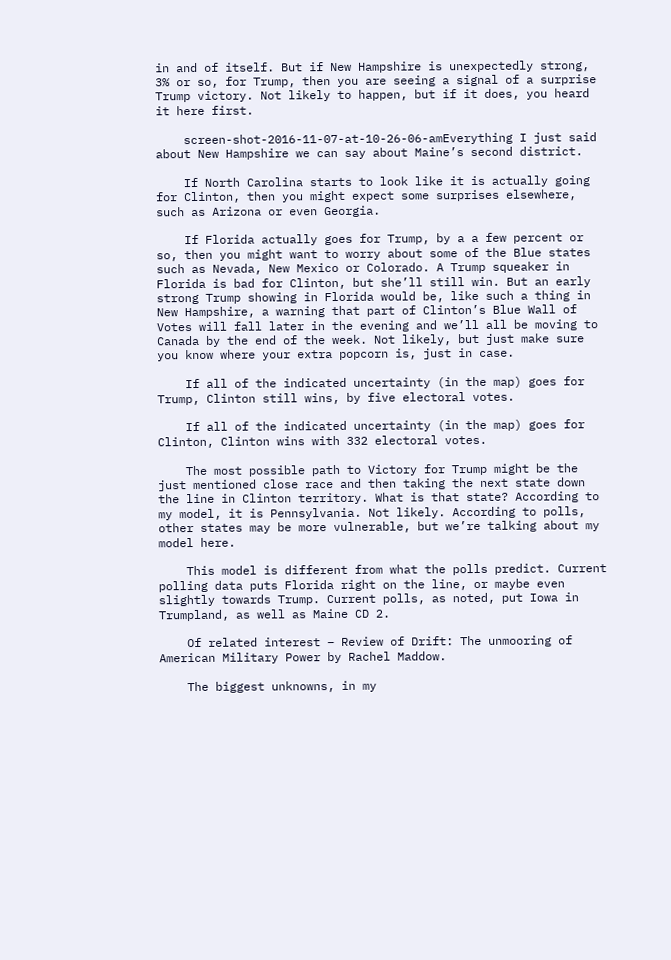in and of itself. But if New Hampshire is unexpectedly strong, 3% or so, for Trump, then you are seeing a signal of a surprise Trump victory. Not likely to happen, but if it does, you heard it here first.

    screen-shot-2016-11-07-at-10-26-06-amEverything I just said about New Hampshire we can say about Maine’s second district.

    If North Carolina starts to look like it is actually going for Clinton, then you might expect some surprises elsewhere, such as Arizona or even Georgia.

    If Florida actually goes for Trump, by a a few percent or so, then you might want to worry about some of the Blue states such as Nevada, New Mexico or Colorado. A Trump squeaker in Florida is bad for Clinton, but she’ll still win. But an early strong Trump showing in Florida would be, like such a thing in New Hampshire, a warning that part of Clinton’s Blue Wall of Votes will fall later in the evening and we’ll all be moving to Canada by the end of the week. Not likely, but just make sure you know where your extra popcorn is, just in case.

    If all of the indicated uncertainty (in the map) goes for Trump, Clinton still wins, by five electoral votes.

    If all of the indicated uncertainty (in the map) goes for Clinton, Clinton wins with 332 electoral votes.

    The most possible path to Victory for Trump might be the just mentioned close race and then taking the next state down the line in Clinton territory. What is that state? According to my model, it is Pennsylvania. Not likely. According to polls, other states may be more vulnerable, but we’re talking about my model here.

    This model is different from what the polls predict. Current polling data puts Florida right on the line, or maybe even slightly towards Trump. Current polls, as noted, put Iowa in Trumpland, as well as Maine CD 2.

    Of related interest – Review of Drift: The unmooring of American Military Power by Rachel Maddow.

    The biggest unknowns, in my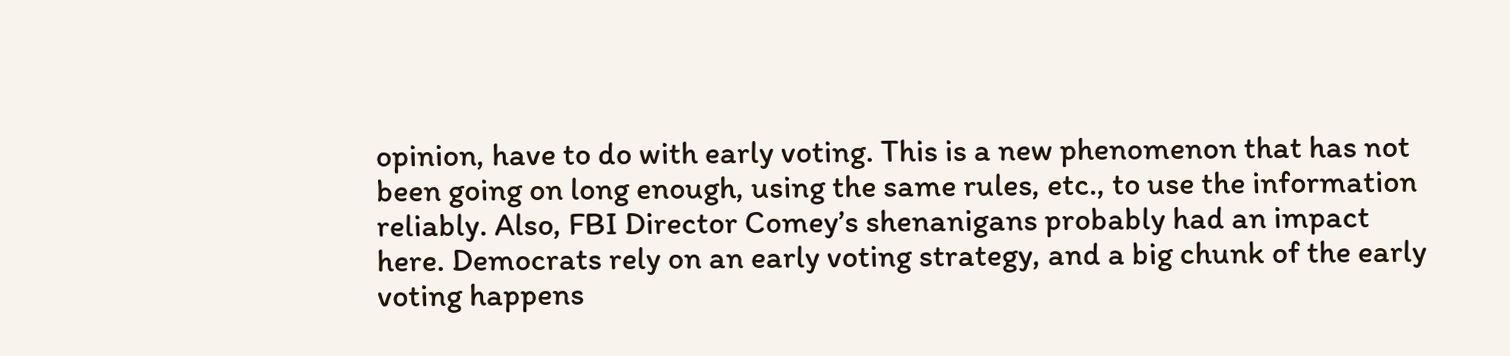opinion, have to do with early voting. This is a new phenomenon that has not been going on long enough, using the same rules, etc., to use the information reliably. Also, FBI Director Comey’s shenanigans probably had an impact here. Democrats rely on an early voting strategy, and a big chunk of the early voting happens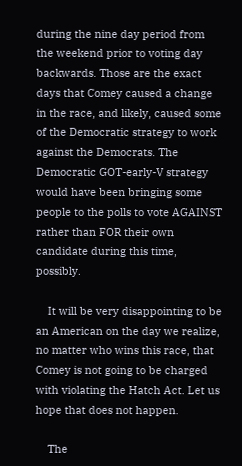during the nine day period from the weekend prior to voting day backwards. Those are the exact days that Comey caused a change in the race, and likely, caused some of the Democratic strategy to work against the Democrats. The Democratic GOT-early-V strategy would have been bringing some people to the polls to vote AGAINST rather than FOR their own candidate during this time, possibly.

    It will be very disappointing to be an American on the day we realize, no matter who wins this race, that Comey is not going to be charged with violating the Hatch Act. Let us hope that does not happen.

    The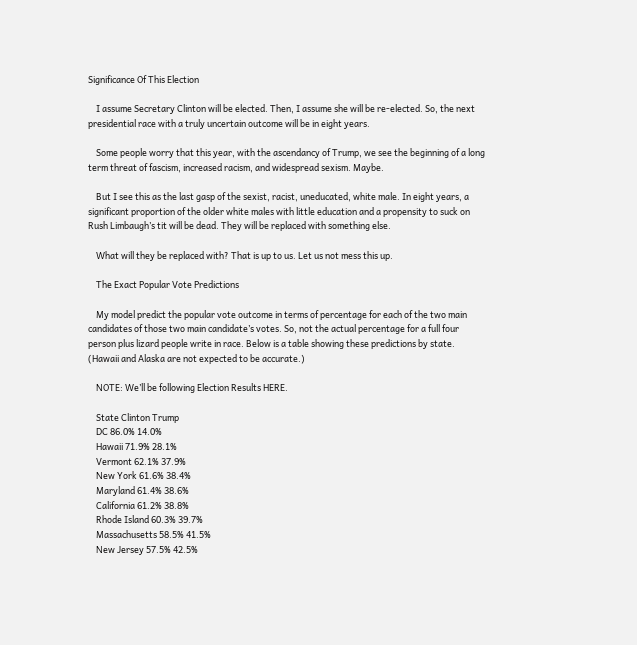Significance Of This Election

    I assume Secretary Clinton will be elected. Then, I assume she will be re-elected. So, the next presidential race with a truly uncertain outcome will be in eight years.

    Some people worry that this year, with the ascendancy of Trump, we see the beginning of a long term threat of fascism, increased racism, and widespread sexism. Maybe.

    But I see this as the last gasp of the sexist, racist, uneducated, white male. In eight years, a significant proportion of the older white males with little education and a propensity to suck on Rush Limbaugh’s tit will be dead. They will be replaced with something else.

    What will they be replaced with? That is up to us. Let us not mess this up.

    The Exact Popular Vote Predictions

    My model predict the popular vote outcome in terms of percentage for each of the two main candidates of those two main candidate’s votes. So, not the actual percentage for a full four person plus lizard people write in race. Below is a table showing these predictions by state. (Hawaii and Alaska are not expected to be accurate.)

    NOTE: We’ll be following Election Results HERE.

    State Clinton Trump
    DC 86.0% 14.0%
    Hawaii 71.9% 28.1%
    Vermont 62.1% 37.9%
    New York 61.6% 38.4%
    Maryland 61.4% 38.6%
    California 61.2% 38.8%
    Rhode Island 60.3% 39.7%
    Massachusetts 58.5% 41.5%
    New Jersey 57.5% 42.5%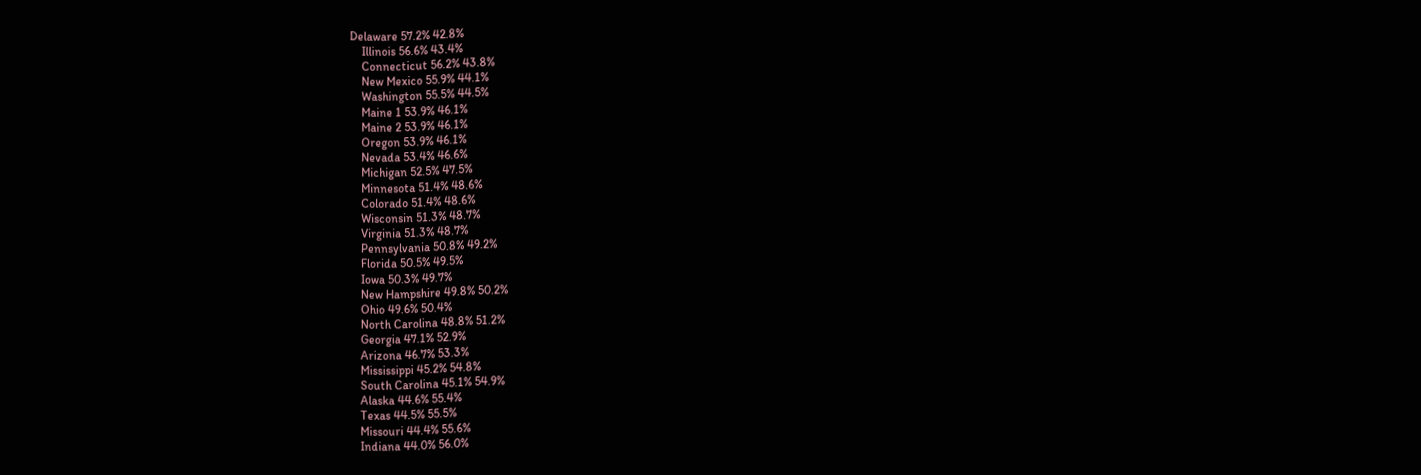Delaware 57.2% 42.8%
    Illinois 56.6% 43.4%
    Connecticut 56.2% 43.8%
    New Mexico 55.9% 44.1%
    Washington 55.5% 44.5%
    Maine 1 53.9% 46.1%
    Maine 2 53.9% 46.1%
    Oregon 53.9% 46.1%
    Nevada 53.4% 46.6%
    Michigan 52.5% 47.5%
    Minnesota 51.4% 48.6%
    Colorado 51.4% 48.6%
    Wisconsin 51.3% 48.7%
    Virginia 51.3% 48.7%
    Pennsylvania 50.8% 49.2%
    Florida 50.5% 49.5%
    Iowa 50.3% 49.7%
    New Hampshire 49.8% 50.2%
    Ohio 49.6% 50.4%
    North Carolina 48.8% 51.2%
    Georgia 47.1% 52.9%
    Arizona 46.7% 53.3%
    Mississippi 45.2% 54.8%
    South Carolina 45.1% 54.9%
    Alaska 44.6% 55.4%
    Texas 44.5% 55.5%
    Missouri 44.4% 55.6%
    Indiana 44.0% 56.0%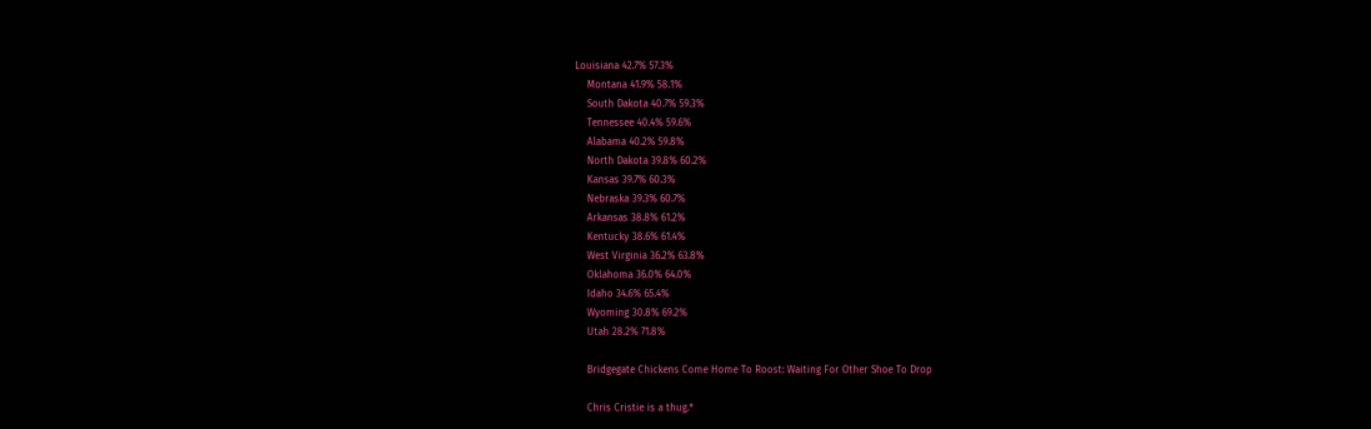Louisiana 42.7% 57.3%
    Montana 41.9% 58.1%
    South Dakota 40.7% 59.3%
    Tennessee 40.4% 59.6%
    Alabama 40.2% 59.8%
    North Dakota 39.8% 60.2%
    Kansas 39.7% 60.3%
    Nebraska 39.3% 60.7%
    Arkansas 38.8% 61.2%
    Kentucky 38.6% 61.4%
    West Virginia 36.2% 63.8%
    Oklahoma 36.0% 64.0%
    Idaho 34.6% 65.4%
    Wyoming 30.8% 69.2%
    Utah 28.2% 71.8%

    Bridgegate Chickens Come Home To Roost: Waiting For Other Shoe To Drop

    Chris Cristie is a thug.*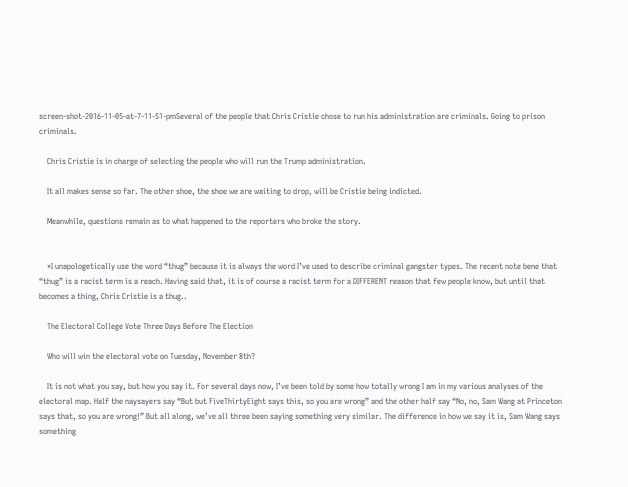screen-shot-2016-11-05-at-7-11-51-pmSeveral of the people that Chris Cristie chose to run his administration are criminals. Going to prison criminals.

    Chris Cristie is in charge of selecting the people who will run the Trump administration.

    It all makes sense so far. The other shoe, the shoe we are waiting to drop, will be Cristie being indicted.

    Meanwhile, questions remain as to what happened to the reporters who broke the story.


    *I unapologetically use the word “thug” because it is always the word I’ve used to describe criminal gangster types. The recent note bene that “thug” is a racist term is a reach. Having said that, it is of course a racist term for a DIFFERENT reason that few people know, but until that becomes a thing, Chris Cristie is a thug..

    The Electoral College Vote Three Days Before The Election

    Who will win the electoral vote on Tuesday, November 8th?

    It is not what you say, but how you say it. For several days now, I’ve been told by some how totally wrong I am in my various analyses of the electoral map. Half the naysayers say “But but FiveThirtyEight says this, so you are wrong” and the other half say “No, no, Sam Wang at Princeton says that, so you are wrong!” But all along, we’ve all three been saying something very similar. The difference in how we say it is, Sam Wang says something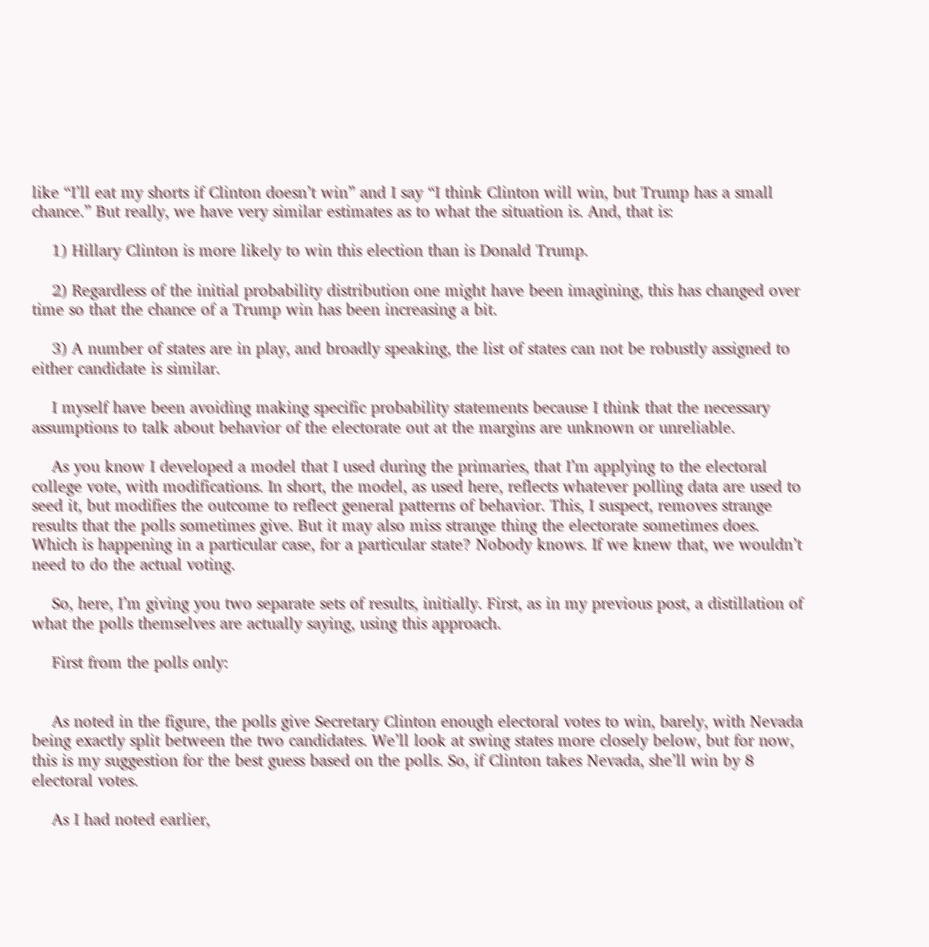like “I’ll eat my shorts if Clinton doesn’t win” and I say “I think Clinton will win, but Trump has a small chance.” But really, we have very similar estimates as to what the situation is. And, that is:

    1) Hillary Clinton is more likely to win this election than is Donald Trump.

    2) Regardless of the initial probability distribution one might have been imagining, this has changed over time so that the chance of a Trump win has been increasing a bit.

    3) A number of states are in play, and broadly speaking, the list of states can not be robustly assigned to either candidate is similar.

    I myself have been avoiding making specific probability statements because I think that the necessary assumptions to talk about behavior of the electorate out at the margins are unknown or unreliable.

    As you know I developed a model that I used during the primaries, that I’m applying to the electoral college vote, with modifications. In short, the model, as used here, reflects whatever polling data are used to seed it, but modifies the outcome to reflect general patterns of behavior. This, I suspect, removes strange results that the polls sometimes give. But it may also miss strange thing the electorate sometimes does. Which is happening in a particular case, for a particular state? Nobody knows. If we knew that, we wouldn’t need to do the actual voting.

    So, here, I’m giving you two separate sets of results, initially. First, as in my previous post, a distillation of what the polls themselves are actually saying, using this approach.

    First from the polls only:


    As noted in the figure, the polls give Secretary Clinton enough electoral votes to win, barely, with Nevada being exactly split between the two candidates. We’ll look at swing states more closely below, but for now, this is my suggestion for the best guess based on the polls. So, if Clinton takes Nevada, she’ll win by 8 electoral votes.

    As I had noted earlier,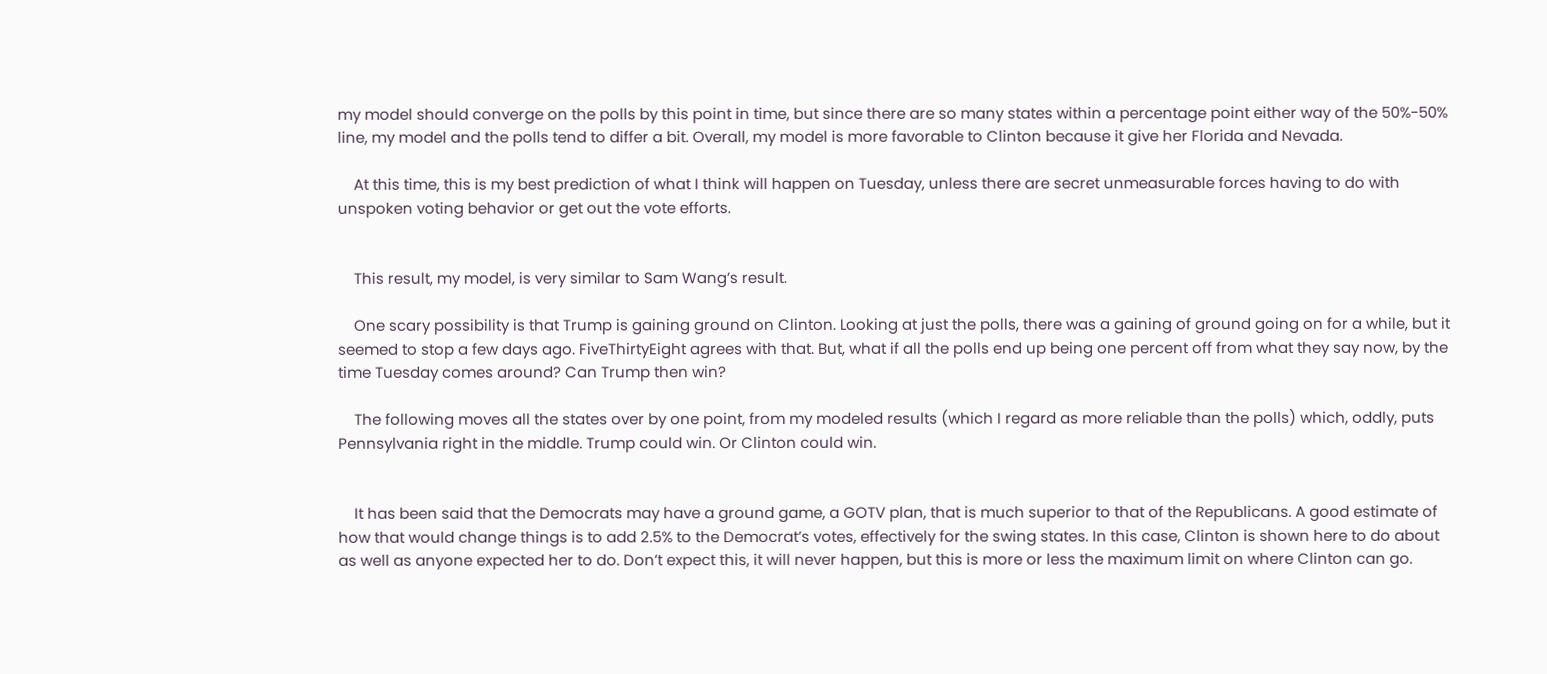my model should converge on the polls by this point in time, but since there are so many states within a percentage point either way of the 50%-50% line, my model and the polls tend to differ a bit. Overall, my model is more favorable to Clinton because it give her Florida and Nevada.

    At this time, this is my best prediction of what I think will happen on Tuesday, unless there are secret unmeasurable forces having to do with unspoken voting behavior or get out the vote efforts.


    This result, my model, is very similar to Sam Wang’s result.

    One scary possibility is that Trump is gaining ground on Clinton. Looking at just the polls, there was a gaining of ground going on for a while, but it seemed to stop a few days ago. FiveThirtyEight agrees with that. But, what if all the polls end up being one percent off from what they say now, by the time Tuesday comes around? Can Trump then win?

    The following moves all the states over by one point, from my modeled results (which I regard as more reliable than the polls) which, oddly, puts Pennsylvania right in the middle. Trump could win. Or Clinton could win.


    It has been said that the Democrats may have a ground game, a GOTV plan, that is much superior to that of the Republicans. A good estimate of how that would change things is to add 2.5% to the Democrat’s votes, effectively for the swing states. In this case, Clinton is shown here to do about as well as anyone expected her to do. Don’t expect this, it will never happen, but this is more or less the maximum limit on where Clinton can go.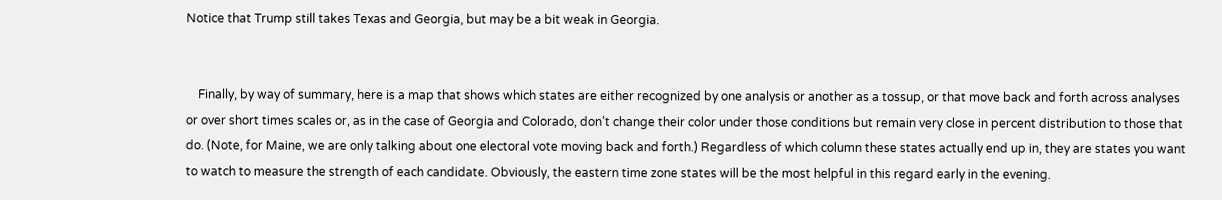Notice that Trump still takes Texas and Georgia, but may be a bit weak in Georgia.


    Finally, by way of summary, here is a map that shows which states are either recognized by one analysis or another as a tossup, or that move back and forth across analyses or over short times scales or, as in the case of Georgia and Colorado, don’t change their color under those conditions but remain very close in percent distribution to those that do. (Note, for Maine, we are only talking about one electoral vote moving back and forth.) Regardless of which column these states actually end up in, they are states you want to watch to measure the strength of each candidate. Obviously, the eastern time zone states will be the most helpful in this regard early in the evening.